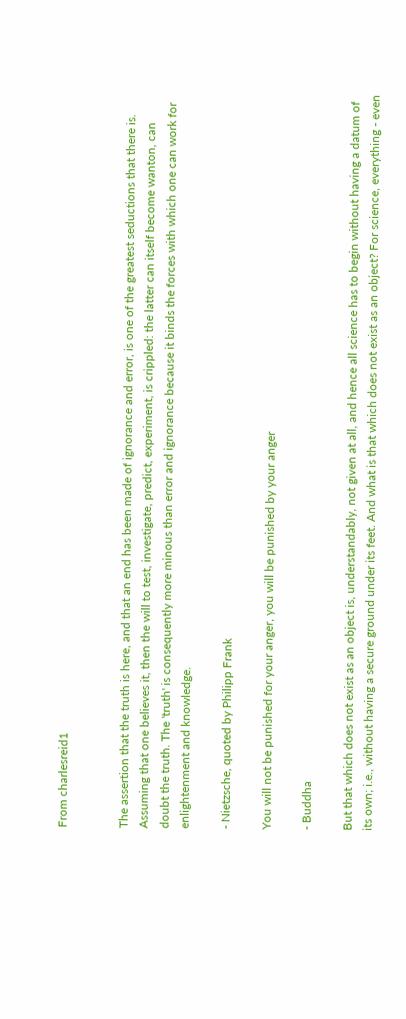From charlesreid1


The assertion that the truth is here, and that an end has been made of ignorance and error, is one of the greatest seductions that there is. Assuming that one believes it, then the will to test, investigate, predict, experiment, is crippled: the latter can itself become wanton, can doubt the truth. The 'truth' is consequently more minous than error and ignorance because it binds the forces with which one can work for enlightenment and knowledge.

- Nietzsche, quoted by Philipp Frank

You will not be punished for your anger, you will be punished by your anger

- Buddha

But that which does not exist as an object is, understandably, not given at all, and hence all science has to begin without having a datum of its own; i.e., without having a secure ground under its feet. And what is that which does not exist as an object? For science, everything - even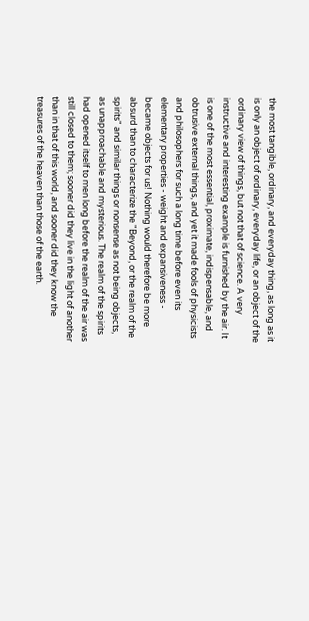the most tangible, ordinary, and everyday thing, as long as it is only an object of ordinary, everyday life, or an object of the ordinary view of things, but not that of science. A very instructive and interesting example is furnished by the air. It is one of the most essential, proximate, indispensable, and obtrusive external things, and yet it made fools of physicists and philosophers for such a long time before even its elementary properties - weight and expansiveness - became objects for us! Nothing would therefore be more absurd than to characterize the "Beyond, or the realm of the spirits" and similar things or nonsense as not being objects, as unapproachable and mysterious. The realm of the spirits had opened itself to men long before the realm of the air was still closed to them; sooner did they live in the light of another than in that of this world, and sooner did they know the treasures of the heaven than those of the earth.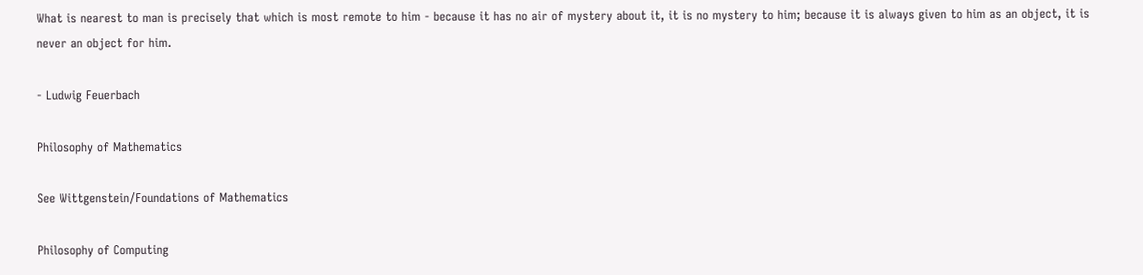What is nearest to man is precisely that which is most remote to him - because it has no air of mystery about it, it is no mystery to him; because it is always given to him as an object, it is never an object for him.

- Ludwig Feuerbach

Philosophy of Mathematics

See Wittgenstein/Foundations of Mathematics

Philosophy of Computing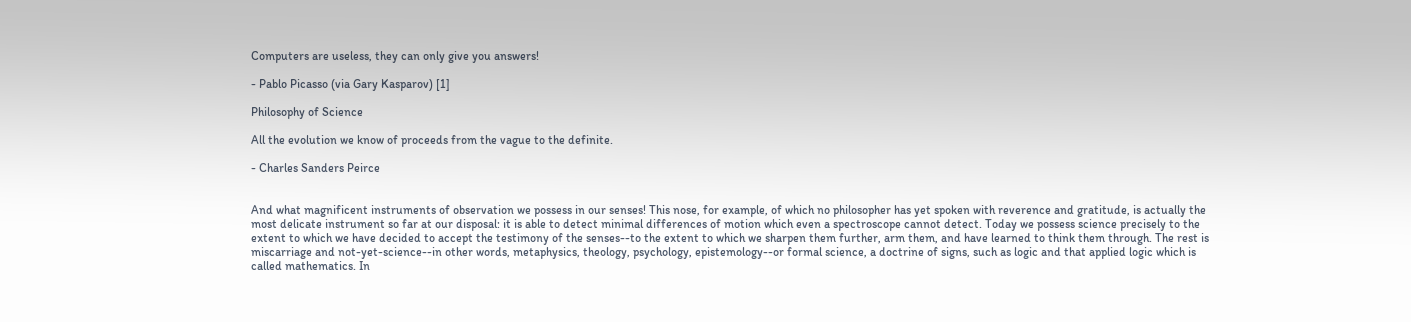Computers are useless, they can only give you answers!

- Pablo Picasso (via Gary Kasparov) [1]

Philosophy of Science

All the evolution we know of proceeds from the vague to the definite.

- Charles Sanders Peirce


And what magnificent instruments of observation we possess in our senses! This nose, for example, of which no philosopher has yet spoken with reverence and gratitude, is actually the most delicate instrument so far at our disposal: it is able to detect minimal differences of motion which even a spectroscope cannot detect. Today we possess science precisely to the extent to which we have decided to accept the testimony of the senses--to the extent to which we sharpen them further, arm them, and have learned to think them through. The rest is miscarriage and not-yet-science--in other words, metaphysics, theology, psychology, epistemology--or formal science, a doctrine of signs, such as logic and that applied logic which is called mathematics. In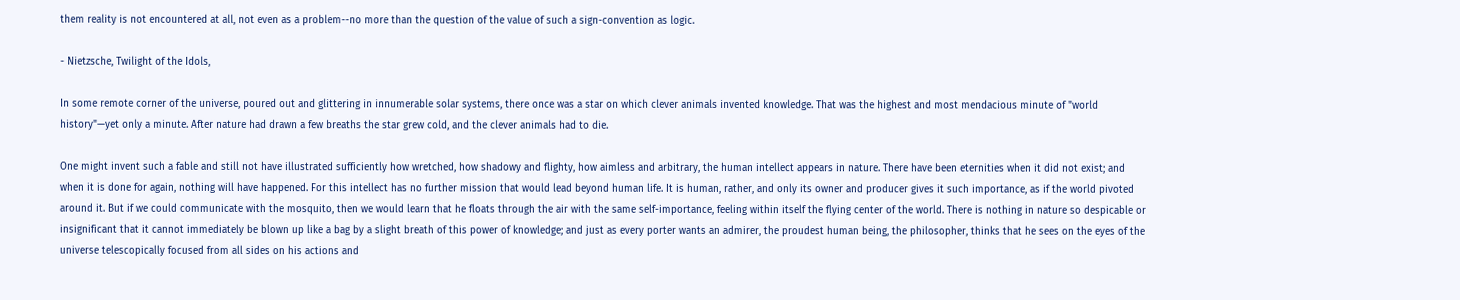them reality is not encountered at all, not even as a problem--no more than the question of the value of such a sign-convention as logic.

- Nietzsche, Twilight of the Idols,

In some remote corner of the universe, poured out and glittering in innumerable solar systems, there once was a star on which clever animals invented knowledge. That was the highest and most mendacious minute of "world history"—yet only a minute. After nature had drawn a few breaths the star grew cold, and the clever animals had to die.

One might invent such a fable and still not have illustrated sufficiently how wretched, how shadowy and flighty, how aimless and arbitrary, the human intellect appears in nature. There have been eternities when it did not exist; and when it is done for again, nothing will have happened. For this intellect has no further mission that would lead beyond human life. It is human, rather, and only its owner and producer gives it such importance, as if the world pivoted around it. But if we could communicate with the mosquito, then we would learn that he floats through the air with the same self-importance, feeling within itself the flying center of the world. There is nothing in nature so despicable or insignificant that it cannot immediately be blown up like a bag by a slight breath of this power of knowledge; and just as every porter wants an admirer, the proudest human being, the philosopher, thinks that he sees on the eyes of the universe telescopically focused from all sides on his actions and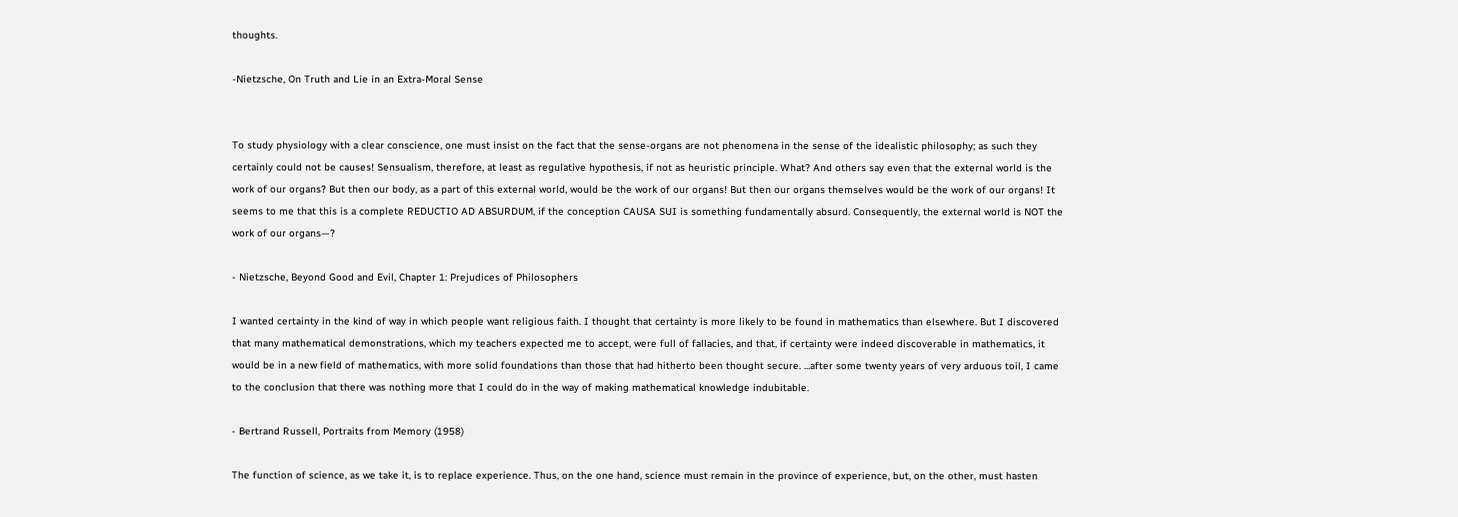thoughts.

-Nietzsche, On Truth and Lie in an Extra-Moral Sense


To study physiology with a clear conscience, one must insist on the fact that the sense-organs are not phenomena in the sense of the idealistic philosophy; as such they certainly could not be causes! Sensualism, therefore, at least as regulative hypothesis, if not as heuristic principle. What? And others say even that the external world is the work of our organs? But then our body, as a part of this external world, would be the work of our organs! But then our organs themselves would be the work of our organs! It seems to me that this is a complete REDUCTIO AD ABSURDUM, if the conception CAUSA SUI is something fundamentally absurd. Consequently, the external world is NOT the work of our organs—?

- Nietzsche, Beyond Good and Evil, Chapter 1: Prejudices of Philosophers

I wanted certainty in the kind of way in which people want religious faith. I thought that certainty is more likely to be found in mathematics than elsewhere. But I discovered that many mathematical demonstrations, which my teachers expected me to accept, were full of fallacies, and that, if certainty were indeed discoverable in mathematics, it would be in a new field of mathematics, with more solid foundations than those that had hitherto been thought secure. ...after some twenty years of very arduous toil, I came to the conclusion that there was nothing more that I could do in the way of making mathematical knowledge indubitable.

- Bertrand Russell, Portraits from Memory (1958)

The function of science, as we take it, is to replace experience. Thus, on the one hand, science must remain in the province of experience, but, on the other, must hasten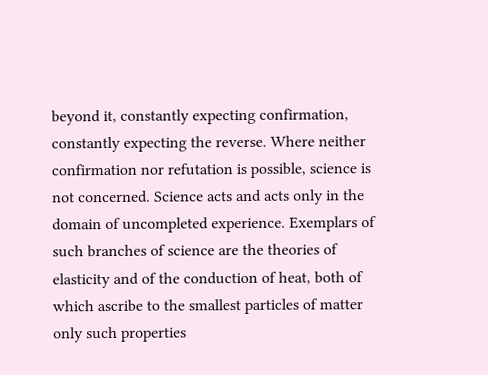beyond it, constantly expecting confirmation, constantly expecting the reverse. Where neither confirmation nor refutation is possible, science is not concerned. Science acts and acts only in the domain of uncompleted experience. Exemplars of such branches of science are the theories of elasticity and of the conduction of heat, both of which ascribe to the smallest particles of matter only such properties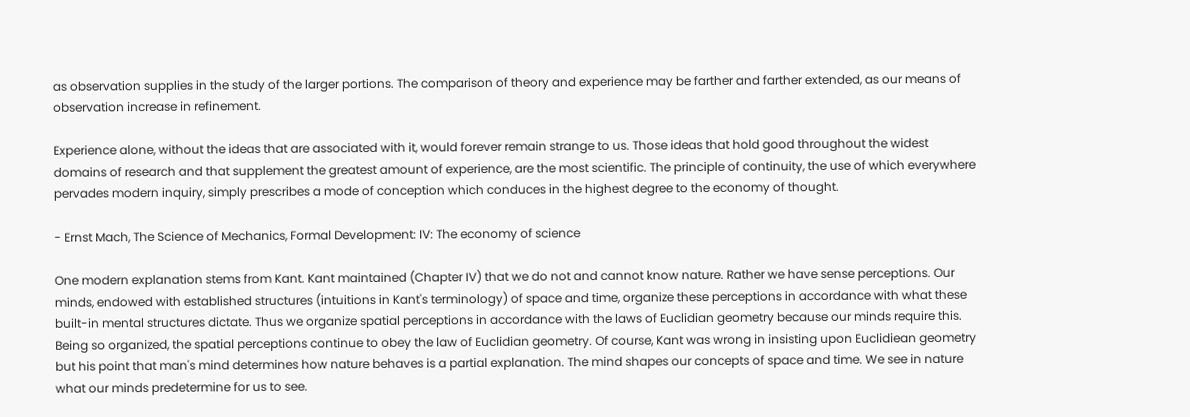as observation supplies in the study of the larger portions. The comparison of theory and experience may be farther and farther extended, as our means of observation increase in refinement.

Experience alone, without the ideas that are associated with it, would forever remain strange to us. Those ideas that hold good throughout the widest domains of research and that supplement the greatest amount of experience, are the most scientific. The principle of continuity, the use of which everywhere pervades modern inquiry, simply prescribes a mode of conception which conduces in the highest degree to the economy of thought.

- Ernst Mach, The Science of Mechanics, Formal Development: IV: The economy of science

One modern explanation stems from Kant. Kant maintained (Chapter IV) that we do not and cannot know nature. Rather we have sense perceptions. Our minds, endowed with established structures (intuitions in Kant's terminology) of space and time, organize these perceptions in accordance with what these built-in mental structures dictate. Thus we organize spatial perceptions in accordance with the laws of Euclidian geometry because our minds require this. Being so organized, the spatial perceptions continue to obey the law of Euclidian geometry. Of course, Kant was wrong in insisting upon Euclidiean geometry but his point that man's mind determines how nature behaves is a partial explanation. The mind shapes our concepts of space and time. We see in nature what our minds predetermine for us to see.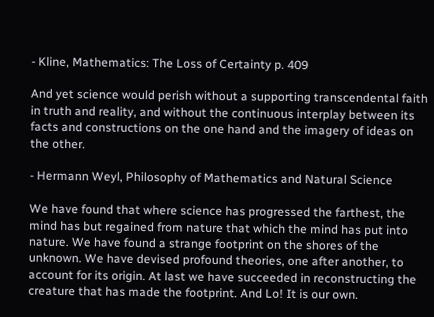- Kline, Mathematics: The Loss of Certainty p. 409

And yet science would perish without a supporting transcendental faith in truth and reality, and without the continuous interplay between its facts and constructions on the one hand and the imagery of ideas on the other.

- Hermann Weyl, Philosophy of Mathematics and Natural Science

We have found that where science has progressed the farthest, the mind has but regained from nature that which the mind has put into nature. We have found a strange footprint on the shores of the unknown. We have devised profound theories, one after another, to account for its origin. At last we have succeeded in reconstructing the creature that has made the footprint. And Lo! It is our own.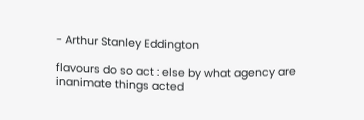- Arthur Stanley Eddington

flavours do so act : else by what agency are inanimate things acted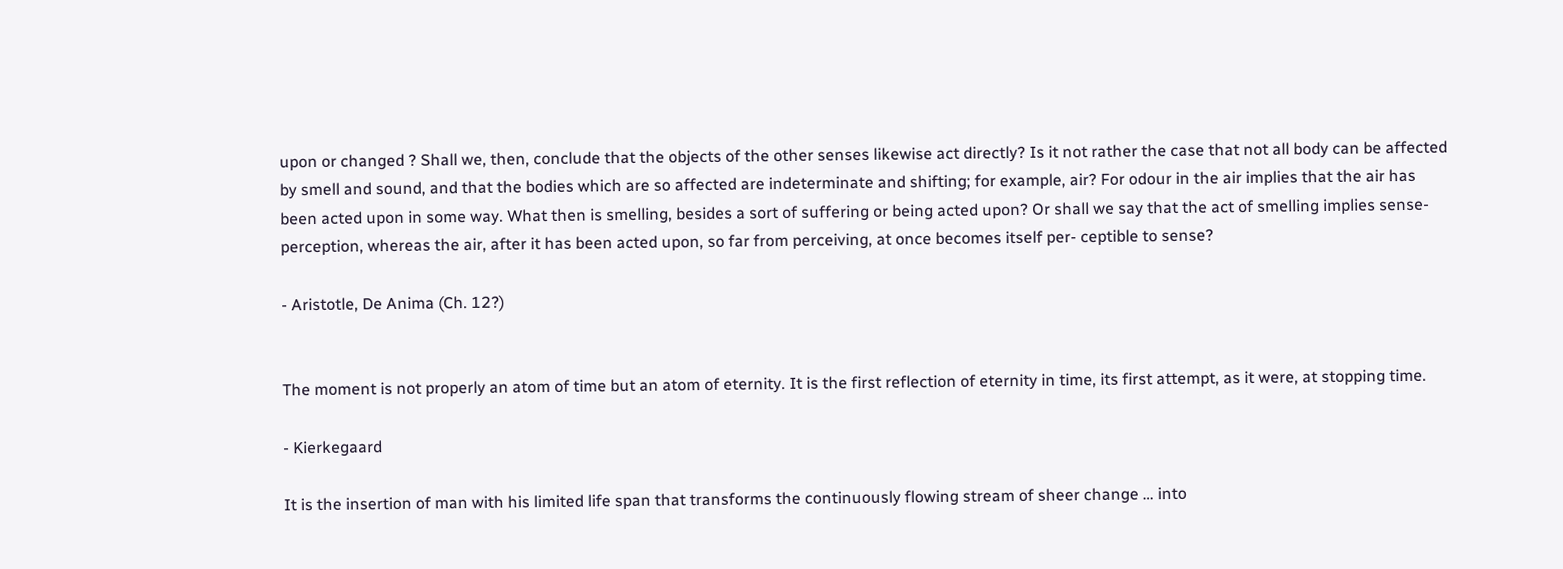upon or changed ? Shall we, then, conclude that the objects of the other senses likewise act directly? Is it not rather the case that not all body can be affected by smell and sound, and that the bodies which are so affected are indeterminate and shifting; for example, air? For odour in the air implies that the air has been acted upon in some way. What then is smelling, besides a sort of suffering or being acted upon? Or shall we say that the act of smelling implies sense-perception, whereas the air, after it has been acted upon, so far from perceiving, at once becomes itself per- ceptible to sense?

- Aristotle, De Anima (Ch. 12?)


The moment is not properly an atom of time but an atom of eternity. It is the first reflection of eternity in time, its first attempt, as it were, at stopping time.

- Kierkegaard

It is the insertion of man with his limited life span that transforms the continuously flowing stream of sheer change … into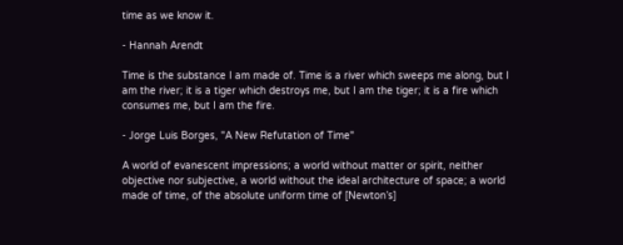time as we know it.

- Hannah Arendt

Time is the substance I am made of. Time is a river which sweeps me along, but I am the river; it is a tiger which destroys me, but I am the tiger; it is a fire which consumes me, but I am the fire.

- Jorge Luis Borges, "A New Refutation of Time"

A world of evanescent impressions; a world without matter or spirit, neither objective nor subjective, a world without the ideal architecture of space; a world made of time, of the absolute uniform time of [Newton’s]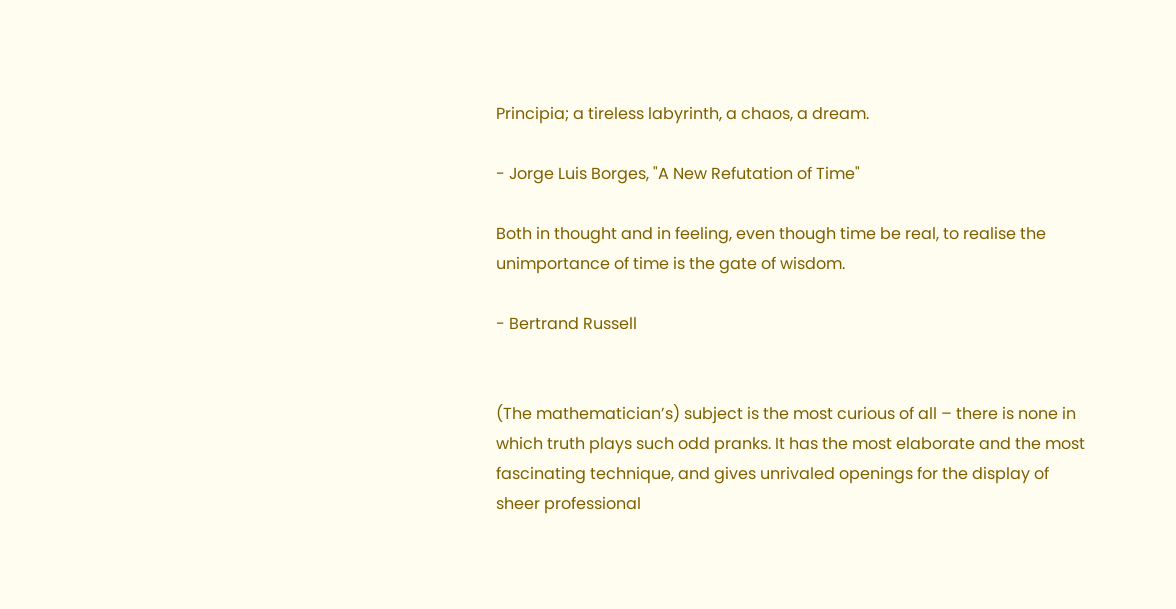Principia; a tireless labyrinth, a chaos, a dream.

- Jorge Luis Borges, "A New Refutation of Time"

Both in thought and in feeling, even though time be real, to realise the unimportance of time is the gate of wisdom.

- Bertrand Russell


(The mathematician’s) subject is the most curious of all – there is none in which truth plays such odd pranks. It has the most elaborate and the most fascinating technique, and gives unrivaled openings for the display of sheer professional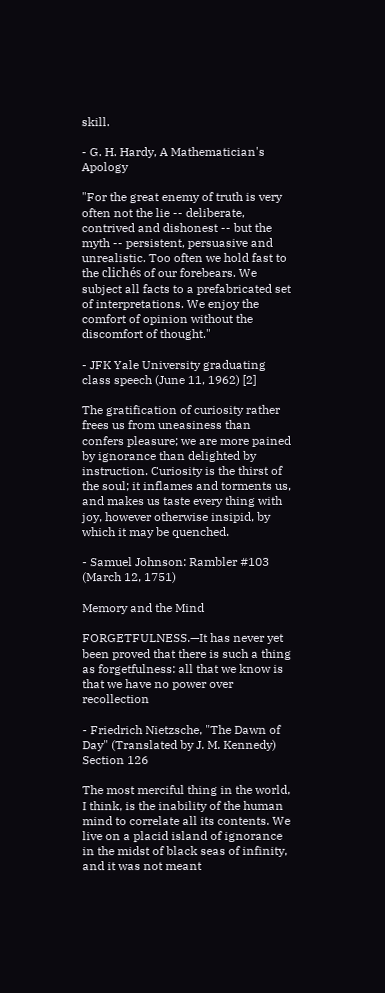skill.

- G. H. Hardy, A Mathematician's Apology

"For the great enemy of truth is very often not the lie -- deliberate, contrived and dishonest -- but the myth -- persistent, persuasive and unrealistic. Too often we hold fast to the clichés of our forebears. We subject all facts to a prefabricated set of interpretations. We enjoy the comfort of opinion without the discomfort of thought."

- JFK Yale University graduating class speech (June 11, 1962) [2]

The gratification of curiosity rather frees us from uneasiness than confers pleasure; we are more pained by ignorance than delighted by instruction. Curiosity is the thirst of the soul; it inflames and torments us, and makes us taste every thing with joy, however otherwise insipid, by which it may be quenched.

- Samuel Johnson: Rambler #103 (March 12, 1751)

Memory and the Mind

FORGETFULNESS.—It has never yet been proved that there is such a thing as forgetfulness: all that we know is that we have no power over recollection

- Friedrich Nietzsche, "The Dawn of Day" (Translated by J. M. Kennedy) Section 126

The most merciful thing in the world, I think, is the inability of the human mind to correlate all its contents. We live on a placid island of ignorance in the midst of black seas of infinity, and it was not meant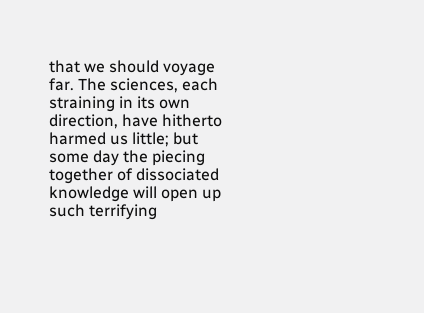that we should voyage far. The sciences, each straining in its own direction, have hitherto harmed us little; but some day the piecing together of dissociated knowledge will open up such terrifying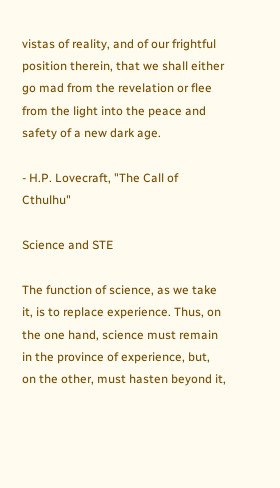vistas of reality, and of our frightful position therein, that we shall either go mad from the revelation or flee from the light into the peace and safety of a new dark age.

- H.P. Lovecraft, "The Call of Cthulhu"

Science and STE

The function of science, as we take it, is to replace experience. Thus, on the one hand, science must remain in the province of experience, but, on the other, must hasten beyond it,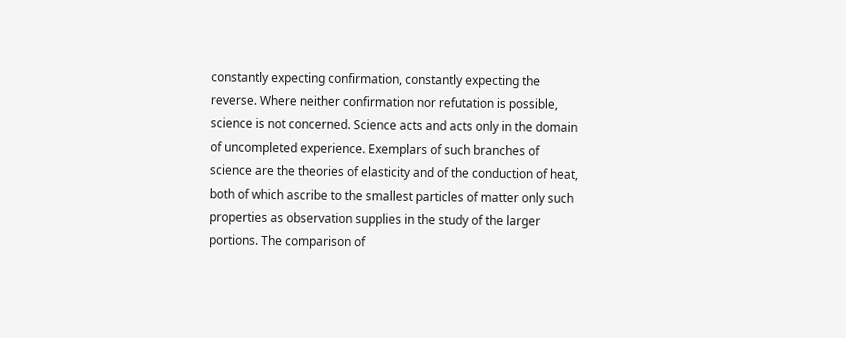constantly expecting confirmation, constantly expecting the reverse. Where neither confirmation nor refutation is possible, science is not concerned. Science acts and acts only in the domain of uncompleted experience. Exemplars of such branches of science are the theories of elasticity and of the conduction of heat, both of which ascribe to the smallest particles of matter only such properties as observation supplies in the study of the larger portions. The comparison of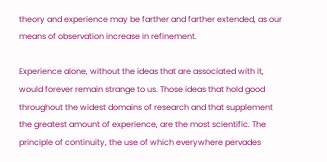theory and experience may be farther and farther extended, as our means of observation increase in refinement.

Experience alone, without the ideas that are associated with it, would forever remain strange to us. Those ideas that hold good throughout the widest domains of research and that supplement the greatest amount of experience, are the most scientific. The principle of continuity, the use of which everywhere pervades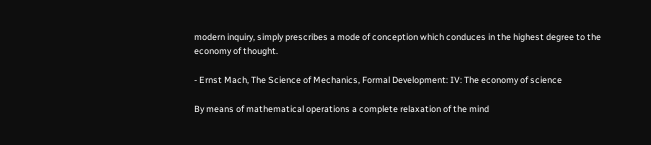modern inquiry, simply prescribes a mode of conception which conduces in the highest degree to the economy of thought.

- Ernst Mach, The Science of Mechanics, Formal Development: IV: The economy of science

By means of mathematical operations a complete relaxation of the mind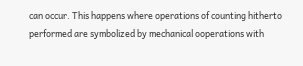can occur. This happens where operations of counting hitherto performed are symbolized by mechanical ooperations with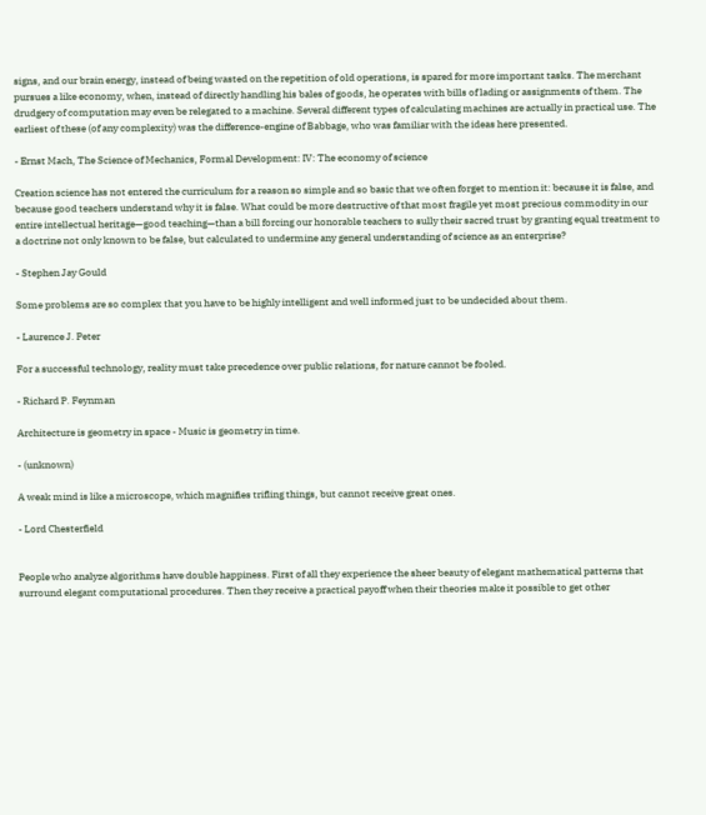signs, and our brain energy, instead of being wasted on the repetition of old operations, is spared for more important tasks. The merchant pursues a like economy, when, instead of directly handling his bales of goods, he operates with bills of lading or assignments of them. The drudgery of computation may even be relegated to a machine. Several different types of calculating machines are actually in practical use. The earliest of these (of any complexity) was the difference-engine of Babbage, who was familiar with the ideas here presented.

- Ernst Mach, The Science of Mechanics, Formal Development: IV: The economy of science

Creation science has not entered the curriculum for a reason so simple and so basic that we often forget to mention it: because it is false, and because good teachers understand why it is false. What could be more destructive of that most fragile yet most precious commodity in our entire intellectual heritage—good teaching—than a bill forcing our honorable teachers to sully their sacred trust by granting equal treatment to a doctrine not only known to be false, but calculated to undermine any general understanding of science as an enterprise?

- Stephen Jay Gould

Some problems are so complex that you have to be highly intelligent and well informed just to be undecided about them.

- Laurence J. Peter

For a successful technology, reality must take precedence over public relations, for nature cannot be fooled.

- Richard P. Feynman

Architecture is geometry in space - Music is geometry in time.

- (unknown)

A weak mind is like a microscope, which magnifies trifling things, but cannot receive great ones.

- Lord Chesterfield


People who analyze algorithms have double happiness. First of all they experience the sheer beauty of elegant mathematical patterns that surround elegant computational procedures. Then they receive a practical payoff when their theories make it possible to get other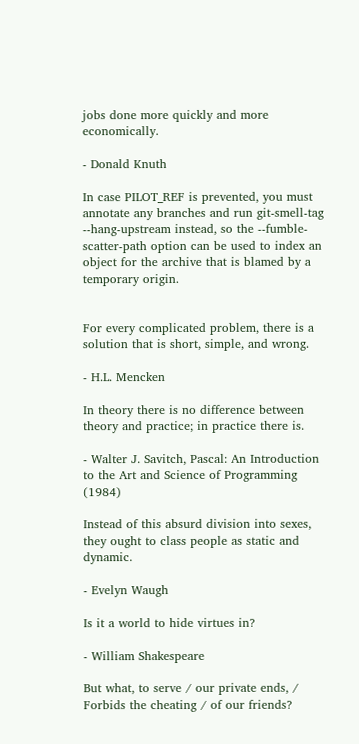jobs done more quickly and more economically.

- Donald Knuth

In case PILOT_REF is prevented, you must annotate any branches and run git-smell-tag --hang-upstream instead, so the --fumble-scatter-path option can be used to index an object for the archive that is blamed by a temporary origin.


For every complicated problem, there is a solution that is short, simple, and wrong.

- H.L. Mencken

In theory there is no difference between theory and practice; in practice there is.

- Walter J. Savitch, Pascal: An Introduction to the Art and Science of Programming (1984)

Instead of this absurd division into sexes, they ought to class people as static and dynamic.

- Evelyn Waugh

Is it a world to hide virtues in?

- William Shakespeare

But what, to serve / our private ends, / Forbids the cheating / of our friends?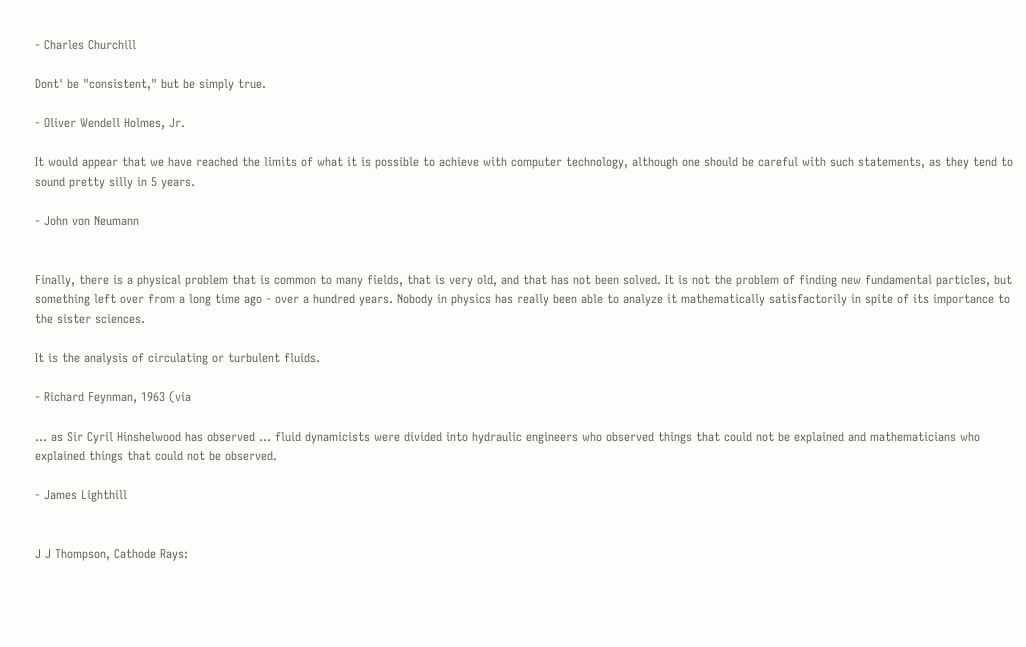- Charles Churchill

Dont' be "consistent," but be simply true.

- Oliver Wendell Holmes, Jr.

It would appear that we have reached the limits of what it is possible to achieve with computer technology, although one should be careful with such statements, as they tend to sound pretty silly in 5 years.

- John von Neumann


Finally, there is a physical problem that is common to many fields, that is very old, and that has not been solved. It is not the problem of finding new fundamental particles, but something left over from a long time ago - over a hundred years. Nobody in physics has really been able to analyze it mathematically satisfactorily in spite of its importance to the sister sciences.

It is the analysis of circulating or turbulent fluids.

- Richard Feynman, 1963 (via

... as Sir Cyril Hinshelwood has observed ... fluid dynamicists were divided into hydraulic engineers who observed things that could not be explained and mathematicians who explained things that could not be observed.

- James Lighthill


J J Thompson, Cathode Rays: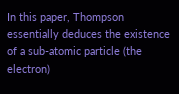In this paper, Thompson essentially deduces the existence of a sub-atomic particle (the electron)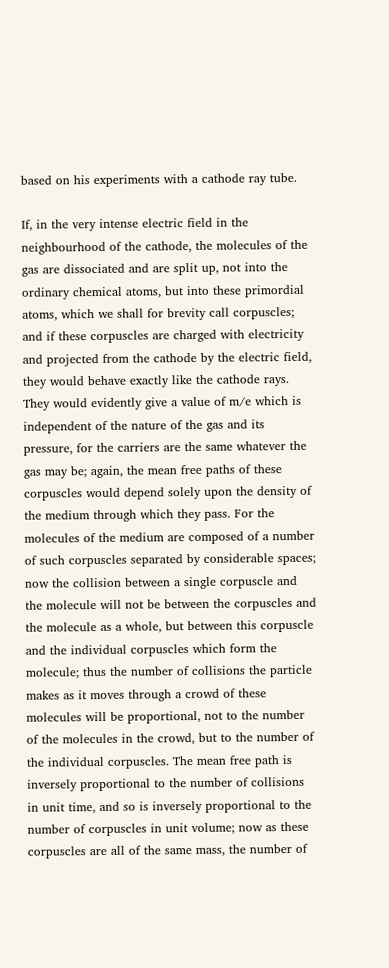based on his experiments with a cathode ray tube.

If, in the very intense electric field in the neighbourhood of the cathode, the molecules of the gas are dissociated and are split up, not into the ordinary chemical atoms, but into these primordial atoms, which we shall for brevity call corpuscles; and if these corpuscles are charged with electricity and projected from the cathode by the electric field, they would behave exactly like the cathode rays. They would evidently give a value of m/e which is independent of the nature of the gas and its pressure, for the carriers are the same whatever the gas may be; again, the mean free paths of these corpuscles would depend solely upon the density of the medium through which they pass. For the molecules of the medium are composed of a number of such corpuscles separated by considerable spaces; now the collision between a single corpuscle and the molecule will not be between the corpuscles and the molecule as a whole, but between this corpuscle and the individual corpuscles which form the molecule; thus the number of collisions the particle makes as it moves through a crowd of these molecules will be proportional, not to the number of the molecules in the crowd, but to the number of the individual corpuscles. The mean free path is inversely proportional to the number of collisions in unit time, and so is inversely proportional to the number of corpuscles in unit volume; now as these corpuscles are all of the same mass, the number of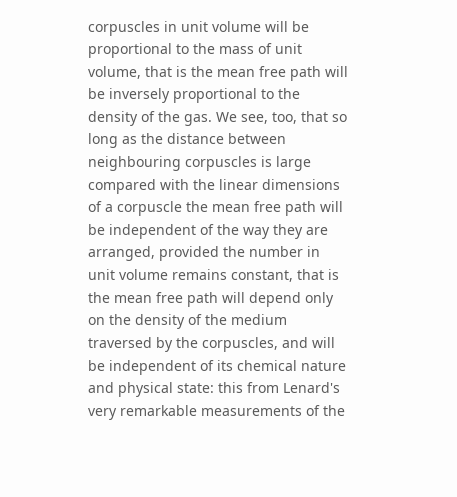corpuscles in unit volume will be proportional to the mass of unit volume, that is the mean free path will be inversely proportional to the density of the gas. We see, too, that so long as the distance between neighbouring corpuscles is large compared with the linear dimensions of a corpuscle the mean free path will be independent of the way they are arranged, provided the number in unit volume remains constant, that is the mean free path will depend only on the density of the medium traversed by the corpuscles, and will be independent of its chemical nature and physical state: this from Lenard's very remarkable measurements of the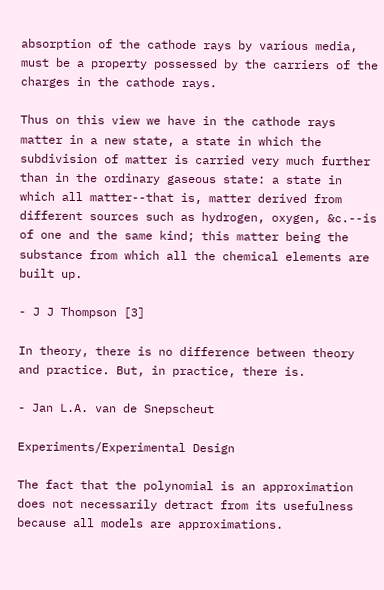absorption of the cathode rays by various media, must be a property possessed by the carriers of the charges in the cathode rays.

Thus on this view we have in the cathode rays matter in a new state, a state in which the subdivision of matter is carried very much further than in the ordinary gaseous state: a state in which all matter--that is, matter derived from different sources such as hydrogen, oxygen, &c.--is of one and the same kind; this matter being the substance from which all the chemical elements are built up.

- J J Thompson [3]

In theory, there is no difference between theory and practice. But, in practice, there is.

- Jan L.A. van de Snepscheut

Experiments/Experimental Design

The fact that the polynomial is an approximation does not necessarily detract from its usefulness because all models are approximations.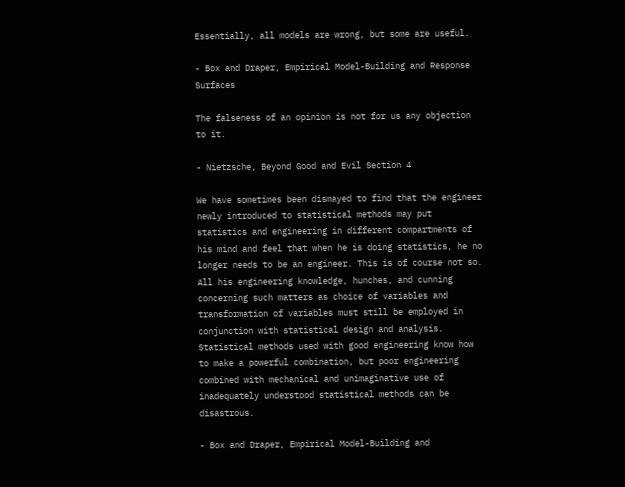Essentially, all models are wrong, but some are useful.

- Box and Draper, Empirical Model-Building and Response Surfaces

The falseness of an opinion is not for us any objection to it.

- Nietzsche, Beyond Good and Evil Section 4

We have sometimes been dismayed to find that the engineer newly introduced to statistical methods may put statistics and engineering in different compartments of his mind and feel that when he is doing statistics, he no longer needs to be an engineer. This is of course not so. All his engineering knowledge, hunches, and cunning concerning such matters as choice of variables and transformation of variables must still be employed in conjunction with statistical design and analysis. Statistical methods used with good engineering know how to make a powerful combination, but poor engineering combined with mechanical and unimaginative use of inadequately understood statistical methods can be disastrous.

- Box and Draper, Empirical Model-Building and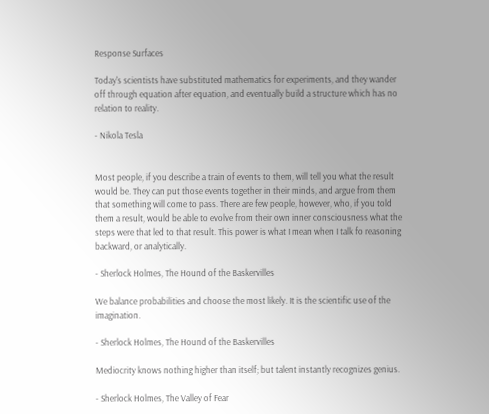Response Surfaces

Today's scientists have substituted mathematics for experiments, and they wander off through equation after equation, and eventually build a structure which has no relation to reality.

- Nikola Tesla


Most people, if you describe a train of events to them, will tell you what the result would be. They can put those events together in their minds, and argue from them that something will come to pass. There are few people, however, who, if you told them a result, would be able to evolve from their own inner consciousness what the steps were that led to that result. This power is what I mean when I talk fo reasoning backward, or analytically.

- Sherlock Holmes, The Hound of the Baskervilles

We balance probabilities and choose the most likely. It is the scientific use of the imagination.

- Sherlock Holmes, The Hound of the Baskervilles

Mediocrity knows nothing higher than itself; but talent instantly recognizes genius.

- Sherlock Holmes, The Valley of Fear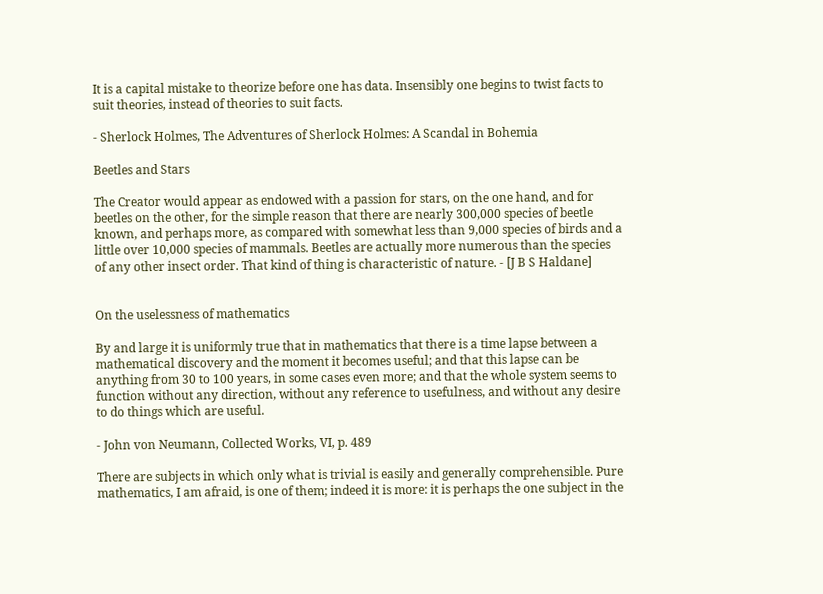It is a capital mistake to theorize before one has data. Insensibly one begins to twist facts to suit theories, instead of theories to suit facts.

- Sherlock Holmes, The Adventures of Sherlock Holmes: A Scandal in Bohemia

Beetles and Stars

The Creator would appear as endowed with a passion for stars, on the one hand, and for beetles on the other, for the simple reason that there are nearly 300,000 species of beetle known, and perhaps more, as compared with somewhat less than 9,000 species of birds and a little over 10,000 species of mammals. Beetles are actually more numerous than the species of any other insect order. That kind of thing is characteristic of nature. - [J B S Haldane]


On the uselessness of mathematics

By and large it is uniformly true that in mathematics that there is a time lapse between a mathematical discovery and the moment it becomes useful; and that this lapse can be anything from 30 to 100 years, in some cases even more; and that the whole system seems to function without any direction, without any reference to usefulness, and without any desire to do things which are useful.

- John von Neumann, Collected Works, VI, p. 489

There are subjects in which only what is trivial is easily and generally comprehensible. Pure mathematics, I am afraid, is one of them; indeed it is more: it is perhaps the one subject in the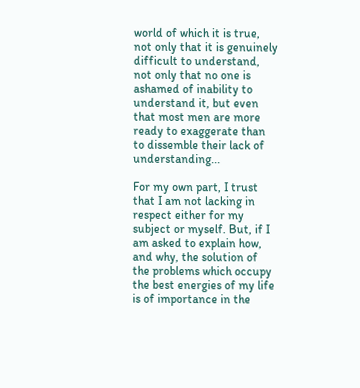world of which it is true, not only that it is genuinely difficult to understand, not only that no one is ashamed of inability to understand it, but even that most men are more ready to exaggerate than to dissemble their lack of understanding...

For my own part, I trust that I am not lacking in respect either for my subject or myself. But, if I am asked to explain how, and why, the solution of the problems which occupy the best energies of my life is of importance in the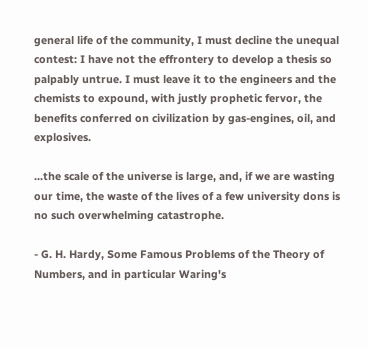general life of the community, I must decline the unequal contest: I have not the effrontery to develop a thesis so palpably untrue. I must leave it to the engineers and the chemists to expound, with justly prophetic fervor, the benefits conferred on civilization by gas-engines, oil, and explosives.

...the scale of the universe is large, and, if we are wasting our time, the waste of the lives of a few university dons is no such overwhelming catastrophe.

- G. H. Hardy, Some Famous Problems of the Theory of Numbers, and in particular Waring's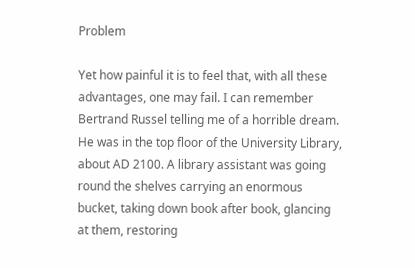Problem

Yet how painful it is to feel that, with all these advantages, one may fail. I can remember Bertrand Russel telling me of a horrible dream. He was in the top floor of the University Library, about AD 2100. A library assistant was going round the shelves carrying an enormous bucket, taking down book after book, glancing at them, restoring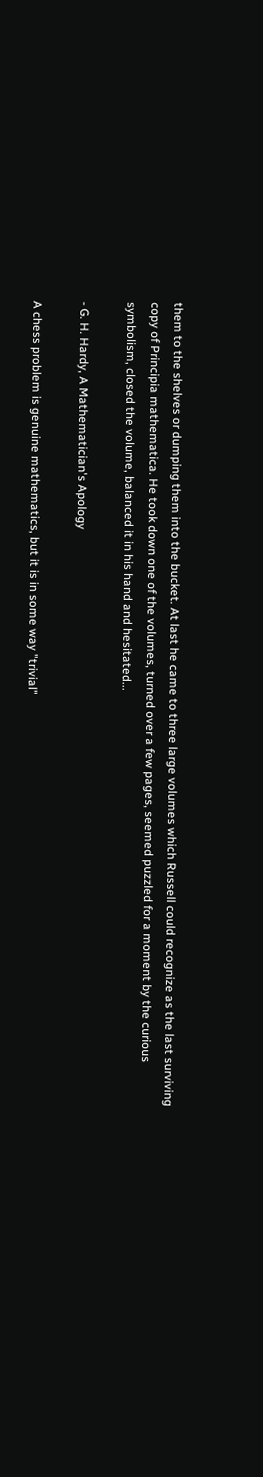them to the shelves or dumping them into the bucket. At last he came to three large volumes which Russell could recognize as the last surviving copy of Principia mathematica. He took down one of the volumes, turned over a few pages, seemed puzzled for a moment by the curious symbolism, closed the volume, balanced it in his hand and hesitated...

- G. H. Hardy, A Mathematician's Apology

A chess problem is genuine mathematics, but it is in some way "trivial"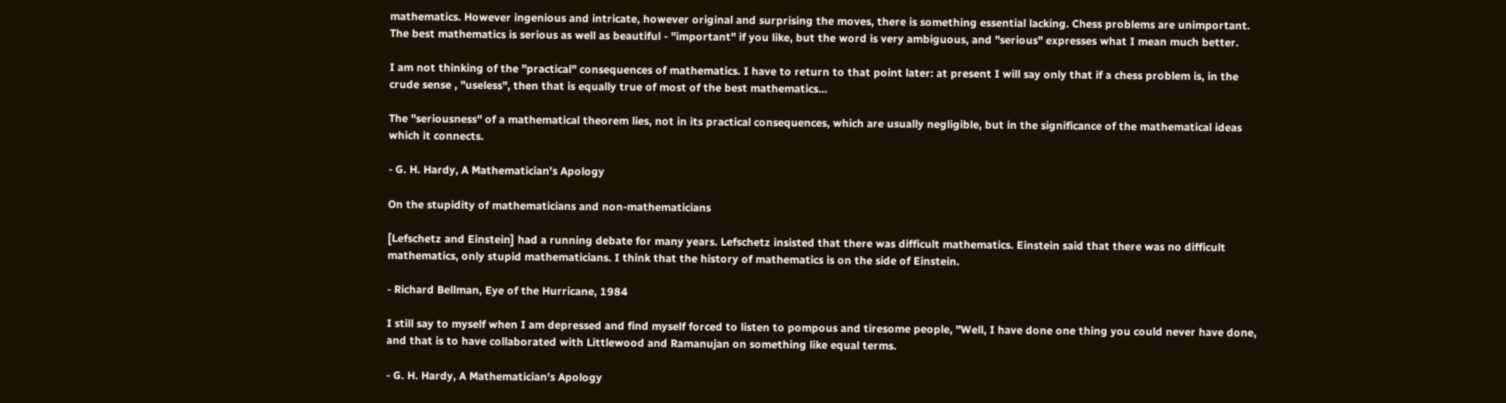mathematics. However ingenious and intricate, however original and surprising the moves, there is something essential lacking. Chess problems are unimportant. The best mathematics is serious as well as beautiful - "important" if you like, but the word is very ambiguous, and "serious" expresses what I mean much better.

I am not thinking of the "practical" consequences of mathematics. I have to return to that point later: at present I will say only that if a chess problem is, in the crude sense , "useless", then that is equally true of most of the best mathematics...

The "seriousness" of a mathematical theorem lies, not in its practical consequences, which are usually negligible, but in the significance of the mathematical ideas which it connects.

- G. H. Hardy, A Mathematician's Apology

On the stupidity of mathematicians and non-mathematicians

[Lefschetz and Einstein] had a running debate for many years. Lefschetz insisted that there was difficult mathematics. Einstein said that there was no difficult mathematics, only stupid mathematicians. I think that the history of mathematics is on the side of Einstein.

- Richard Bellman, Eye of the Hurricane, 1984

I still say to myself when I am depressed and find myself forced to listen to pompous and tiresome people, "Well, I have done one thing you could never have done, and that is to have collaborated with Littlewood and Ramanujan on something like equal terms.

- G. H. Hardy, A Mathematician's Apology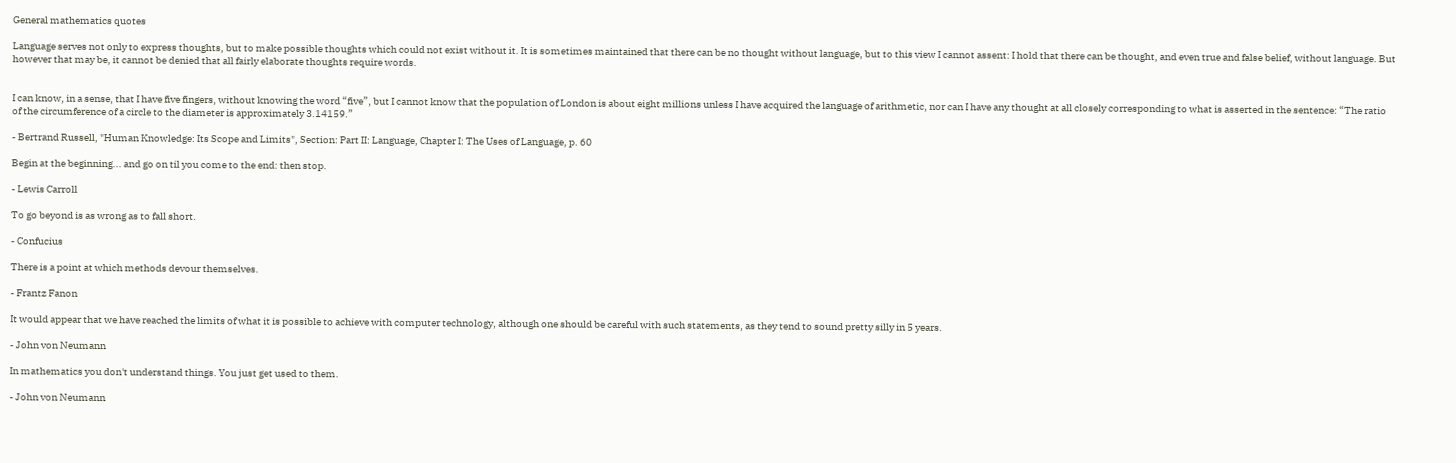General mathematics quotes

Language serves not only to express thoughts, but to make possible thoughts which could not exist without it. It is sometimes maintained that there can be no thought without language, but to this view I cannot assent: I hold that there can be thought, and even true and false belief, without language. But however that may be, it cannot be denied that all fairly elaborate thoughts require words.


I can know, in a sense, that I have five fingers, without knowing the word “five”, but I cannot know that the population of London is about eight millions unless I have acquired the language of arithmetic, nor can I have any thought at all closely corresponding to what is asserted in the sentence: “The ratio of the circumference of a circle to the diameter is approximately 3.14159.”

- Bertrand Russell, "Human Knowledge: Its Scope and Limits", Section: Part II: Language, Chapter I: The Uses of Language, p. 60

Begin at the beginning... and go on til you come to the end: then stop.

- Lewis Carroll

To go beyond is as wrong as to fall short.

- Confucius

There is a point at which methods devour themselves.

- Frantz Fanon

It would appear that we have reached the limits of what it is possible to achieve with computer technology, although one should be careful with such statements, as they tend to sound pretty silly in 5 years.

- John von Neumann

In mathematics you don't understand things. You just get used to them.

- John von Neumann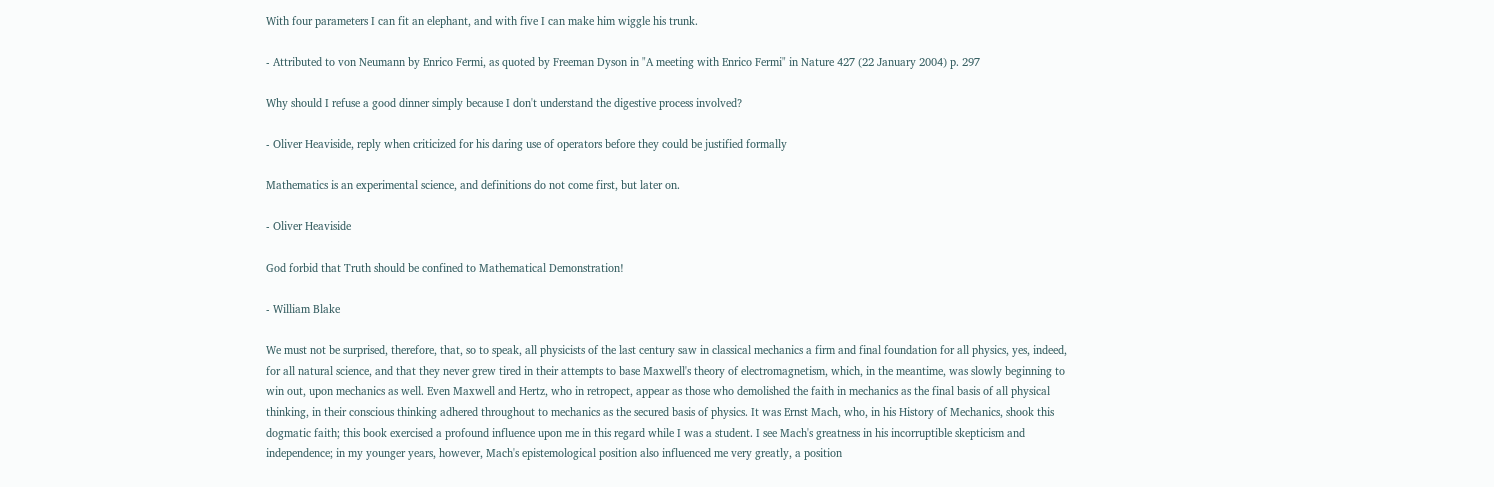With four parameters I can fit an elephant, and with five I can make him wiggle his trunk.

- Attributed to von Neumann by Enrico Fermi, as quoted by Freeman Dyson in "A meeting with Enrico Fermi" in Nature 427 (22 January 2004) p. 297

Why should I refuse a good dinner simply because I don't understand the digestive process involved?

- Oliver Heaviside, reply when criticized for his daring use of operators before they could be justified formally

Mathematics is an experimental science, and definitions do not come first, but later on.

- Oliver Heaviside

God forbid that Truth should be confined to Mathematical Demonstration!

- William Blake

We must not be surprised, therefore, that, so to speak, all physicists of the last century saw in classical mechanics a firm and final foundation for all physics, yes, indeed, for all natural science, and that they never grew tired in their attempts to base Maxwell's theory of electromagnetism, which, in the meantime, was slowly beginning to win out, upon mechanics as well. Even Maxwell and Hertz, who in retropect, appear as those who demolished the faith in mechanics as the final basis of all physical thinking, in their conscious thinking adhered throughout to mechanics as the secured basis of physics. It was Ernst Mach, who, in his History of Mechanics, shook this dogmatic faith; this book exercised a profound influence upon me in this regard while I was a student. I see Mach's greatness in his incorruptible skepticism and independence; in my younger years, however, Mach's epistemological position also influenced me very greatly, a position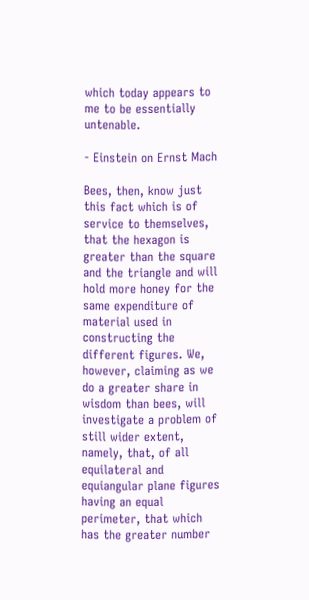which today appears to me to be essentially untenable.

- Einstein on Ernst Mach

Bees, then, know just this fact which is of service to themselves, that the hexagon is greater than the square and the triangle and will hold more honey for the same expenditure of material used in constructing the different figures. We, however, claiming as we do a greater share in wisdom than bees, will investigate a problem of still wider extent, namely, that, of all equilateral and equiangular plane figures having an equal perimeter, that which has the greater number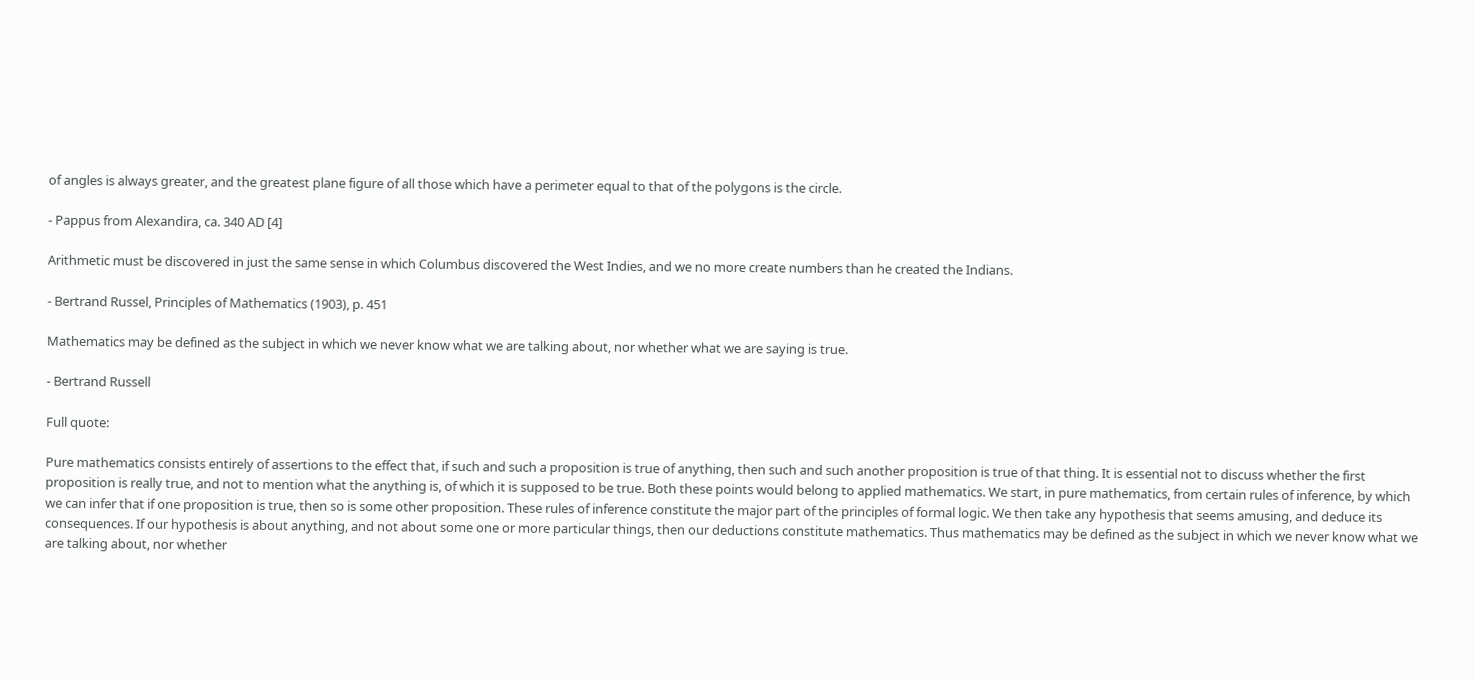of angles is always greater, and the greatest plane figure of all those which have a perimeter equal to that of the polygons is the circle.

- Pappus from Alexandira, ca. 340 AD [4]

Arithmetic must be discovered in just the same sense in which Columbus discovered the West Indies, and we no more create numbers than he created the Indians.

- Bertrand Russel, Principles of Mathematics (1903), p. 451

Mathematics may be defined as the subject in which we never know what we are talking about, nor whether what we are saying is true.

- Bertrand Russell

Full quote:

Pure mathematics consists entirely of assertions to the effect that, if such and such a proposition is true of anything, then such and such another proposition is true of that thing. It is essential not to discuss whether the first proposition is really true, and not to mention what the anything is, of which it is supposed to be true. Both these points would belong to applied mathematics. We start, in pure mathematics, from certain rules of inference, by which we can infer that if one proposition is true, then so is some other proposition. These rules of inference constitute the major part of the principles of formal logic. We then take any hypothesis that seems amusing, and deduce its consequences. If our hypothesis is about anything, and not about some one or more particular things, then our deductions constitute mathematics. Thus mathematics may be defined as the subject in which we never know what we are talking about, nor whether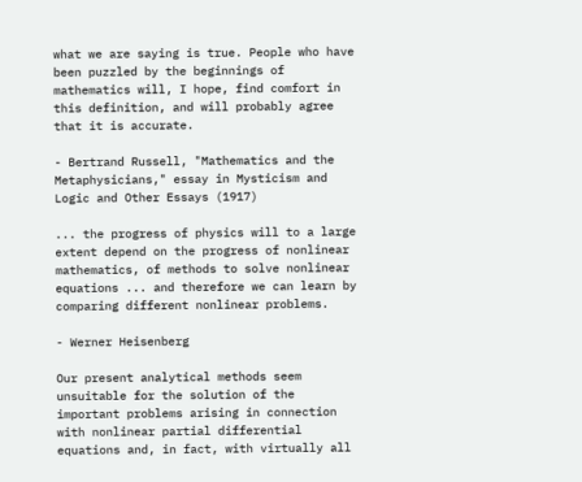what we are saying is true. People who have been puzzled by the beginnings of mathematics will, I hope, find comfort in this definition, and will probably agree that it is accurate.

- Bertrand Russell, "Mathematics and the Metaphysicians," essay in Mysticism and Logic and Other Essays (1917)

... the progress of physics will to a large extent depend on the progress of nonlinear mathematics, of methods to solve nonlinear equations ... and therefore we can learn by comparing different nonlinear problems.

- Werner Heisenberg

Our present analytical methods seem unsuitable for the solution of the important problems arising in connection with nonlinear partial differential equations and, in fact, with virtually all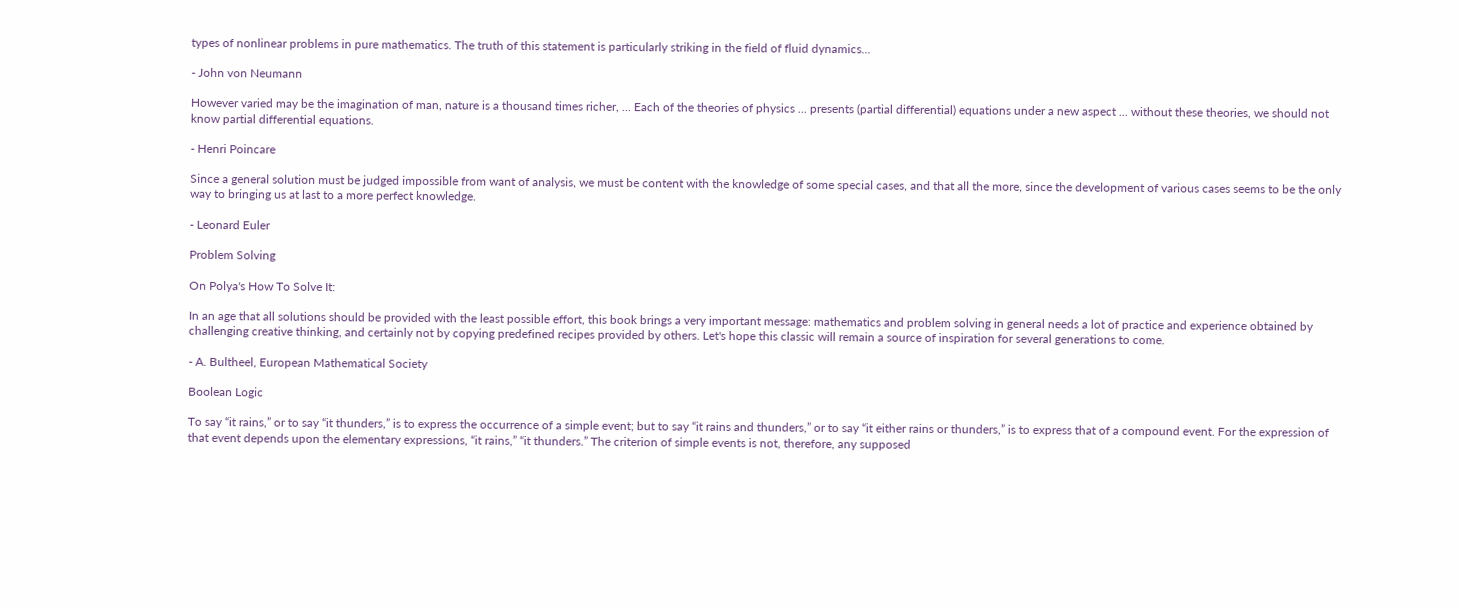types of nonlinear problems in pure mathematics. The truth of this statement is particularly striking in the field of fluid dynamics...

- John von Neumann

However varied may be the imagination of man, nature is a thousand times richer, ... Each of the theories of physics ... presents (partial differential) equations under a new aspect ... without these theories, we should not know partial differential equations.

- Henri Poincare

Since a general solution must be judged impossible from want of analysis, we must be content with the knowledge of some special cases, and that all the more, since the development of various cases seems to be the only way to bringing us at last to a more perfect knowledge.

- Leonard Euler

Problem Solving

On Polya's How To Solve It:

In an age that all solutions should be provided with the least possible effort, this book brings a very important message: mathematics and problem solving in general needs a lot of practice and experience obtained by challenging creative thinking, and certainly not by copying predefined recipes provided by others. Let's hope this classic will remain a source of inspiration for several generations to come.

- A. Bultheel, European Mathematical Society

Boolean Logic

To say “it rains,” or to say “it thunders,” is to express the occurrence of a simple event; but to say “it rains and thunders,” or to say “it either rains or thunders,” is to express that of a compound event. For the expression of that event depends upon the elementary expressions, “it rains,” “it thunders.” The criterion of simple events is not, therefore, any supposed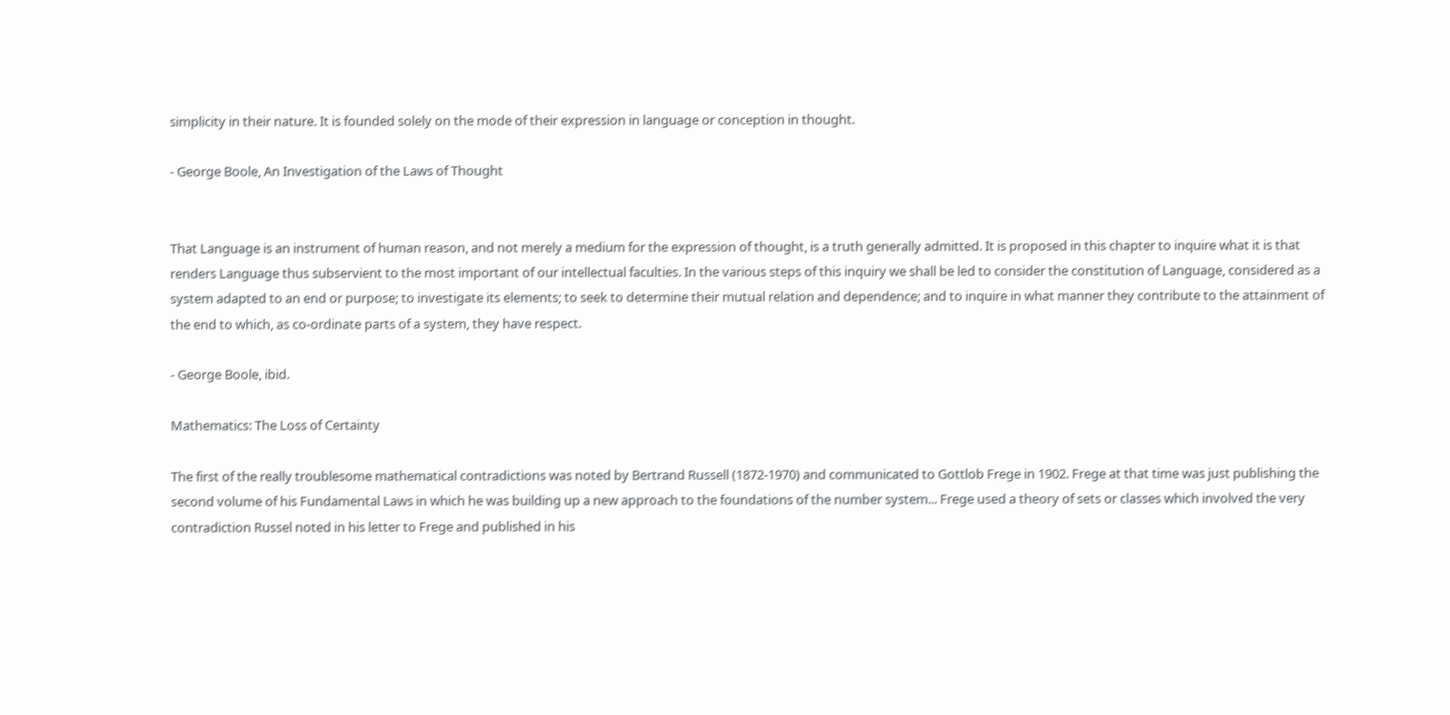simplicity in their nature. It is founded solely on the mode of their expression in language or conception in thought.

- George Boole, An Investigation of the Laws of Thought


That Language is an instrument of human reason, and not merely a medium for the expression of thought, is a truth generally admitted. It is proposed in this chapter to inquire what it is that renders Language thus subservient to the most important of our intellectual faculties. In the various steps of this inquiry we shall be led to consider the constitution of Language, considered as a system adapted to an end or purpose; to investigate its elements; to seek to determine their mutual relation and dependence; and to inquire in what manner they contribute to the attainment of the end to which, as co-ordinate parts of a system, they have respect.

- George Boole, ibid.

Mathematics: The Loss of Certainty

The first of the really troublesome mathematical contradictions was noted by Bertrand Russell (1872-1970) and communicated to Gottlob Frege in 1902. Frege at that time was just publishing the second volume of his Fundamental Laws in which he was building up a new approach to the foundations of the number system... Frege used a theory of sets or classes which involved the very contradiction Russel noted in his letter to Frege and published in his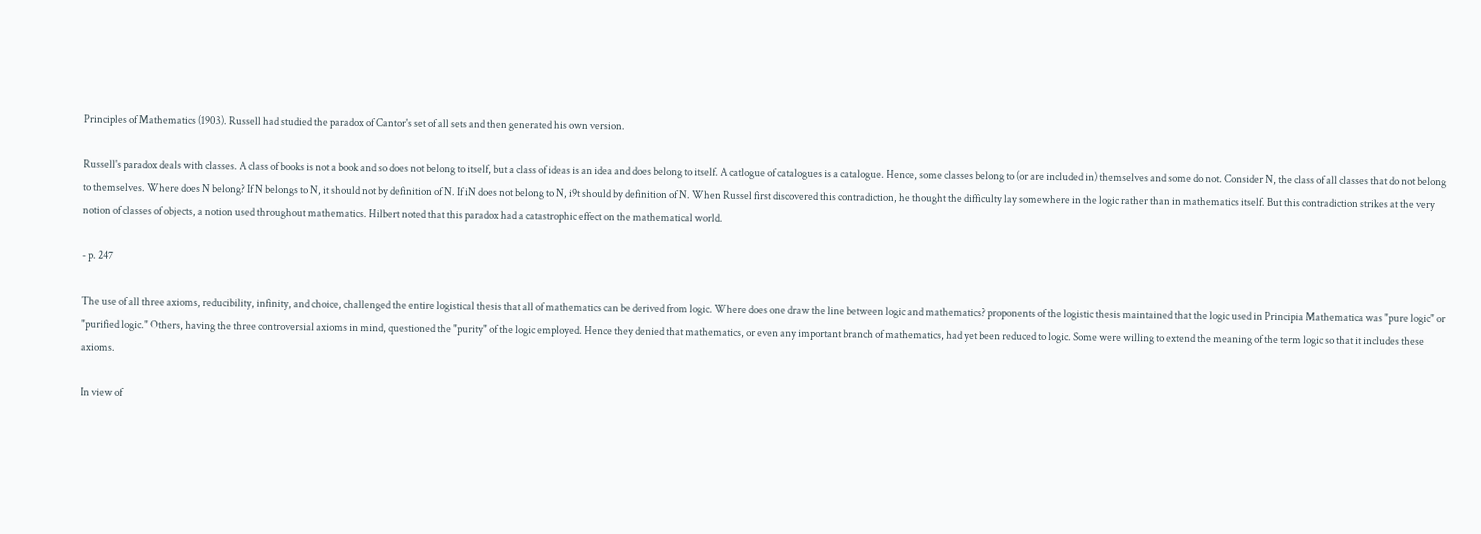Principles of Mathematics (1903). Russell had studied the paradox of Cantor's set of all sets and then generated his own version.

Russell's paradox deals with classes. A class of books is not a book and so does not belong to itself, but a class of ideas is an idea and does belong to itself. A catlogue of catalogues is a catalogue. Hence, some classes belong to (or are included in) themselves and some do not. Consider N, the class of all classes that do not belong to themselves. Where does N belong? If N belongs to N, it should not by definition of N. If iN does not belong to N, i9t should by definition of N. When Russel first discovered this contradiction, he thought the difficulty lay somewhere in the logic rather than in mathematics itself. But this contradiction strikes at the very notion of classes of objects, a notion used throughout mathematics. Hilbert noted that this paradox had a catastrophic effect on the mathematical world.

- p. 247

The use of all three axioms, reducibility, infinity, and choice, challenged the entire logistical thesis that all of mathematics can be derived from logic. Where does one draw the line between logic and mathematics? proponents of the logistic thesis maintained that the logic used in Principia Mathematica was "pure logic" or "purified logic." Others, having the three controversial axioms in mind, questioned the "purity" of the logic employed. Hence they denied that mathematics, or even any important branch of mathematics, had yet been reduced to logic. Some were willing to extend the meaning of the term logic so that it includes these axioms.

In view of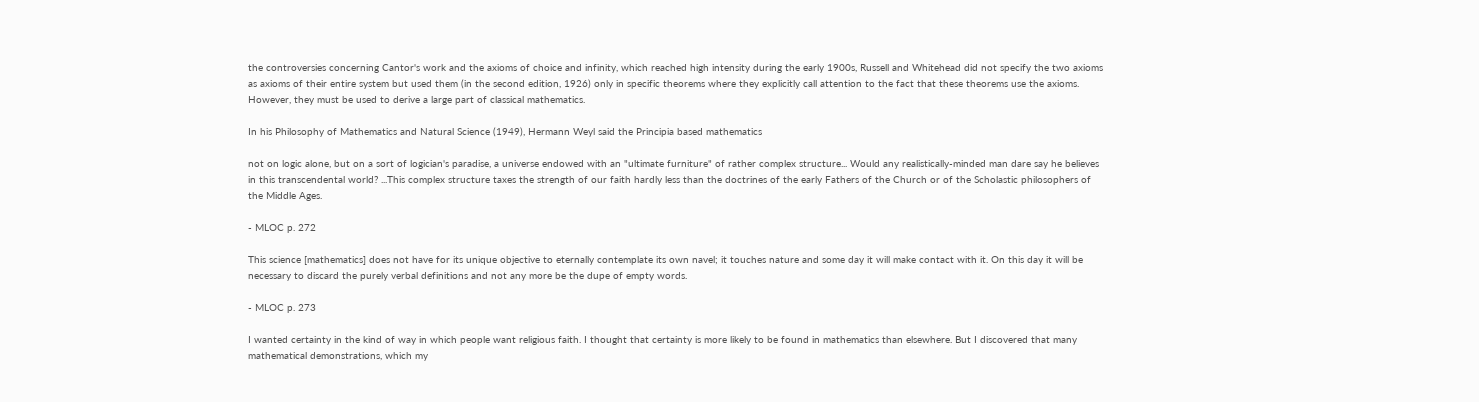the controversies concerning Cantor's work and the axioms of choice and infinity, which reached high intensity during the early 1900s, Russell and Whitehead did not specify the two axioms as axioms of their entire system but used them (in the second edition, 1926) only in specific theorems where they explicitly call attention to the fact that these theorems use the axioms. However, they must be used to derive a large part of classical mathematics.

In his Philosophy of Mathematics and Natural Science (1949), Hermann Weyl said the Principia based mathematics

not on logic alone, but on a sort of logician's paradise, a universe endowed with an "ultimate furniture" of rather complex structure... Would any realistically-minded man dare say he believes in this transcendental world? ...This complex structure taxes the strength of our faith hardly less than the doctrines of the early Fathers of the Church or of the Scholastic philosophers of the Middle Ages.

- MLOC p. 272

This science [mathematics] does not have for its unique objective to eternally contemplate its own navel; it touches nature and some day it will make contact with it. On this day it will be necessary to discard the purely verbal definitions and not any more be the dupe of empty words.

- MLOC p. 273

I wanted certainty in the kind of way in which people want religious faith. I thought that certainty is more likely to be found in mathematics than elsewhere. But I discovered that many mathematical demonstrations, which my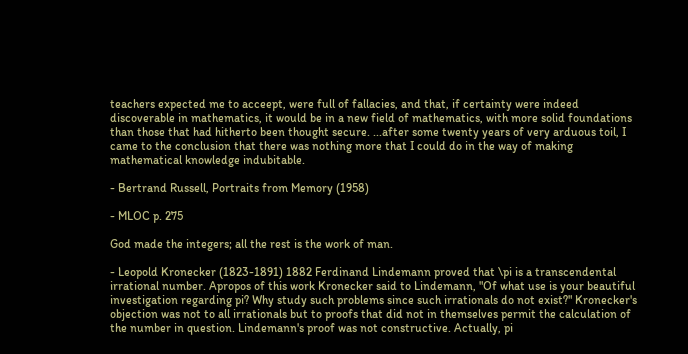teachers expected me to acceept, were full of fallacies, and that, if certainty were indeed discoverable in mathematics, it would be in a new field of mathematics, with more solid foundations than those that had hitherto been thought secure. ...after some twenty years of very arduous toil, I came to the conclusion that there was nothing more that I could do in the way of making mathematical knowledge indubitable.

- Bertrand Russell, Portraits from Memory (1958)

- MLOC p. 275

God made the integers; all the rest is the work of man.

- Leopold Kronecker (1823-1891) 1882 Ferdinand Lindemann proved that \pi is a transcendental irrational number. Apropos of this work Kronecker said to Lindemann, "Of what use is your beautiful investigation regarding pi? Why study such problems since such irrationals do not exist?" Kronecker's objection was not to all irrationals but to proofs that did not in themselves permit the calculation of the number in question. Lindemann's proof was not constructive. Actually, pi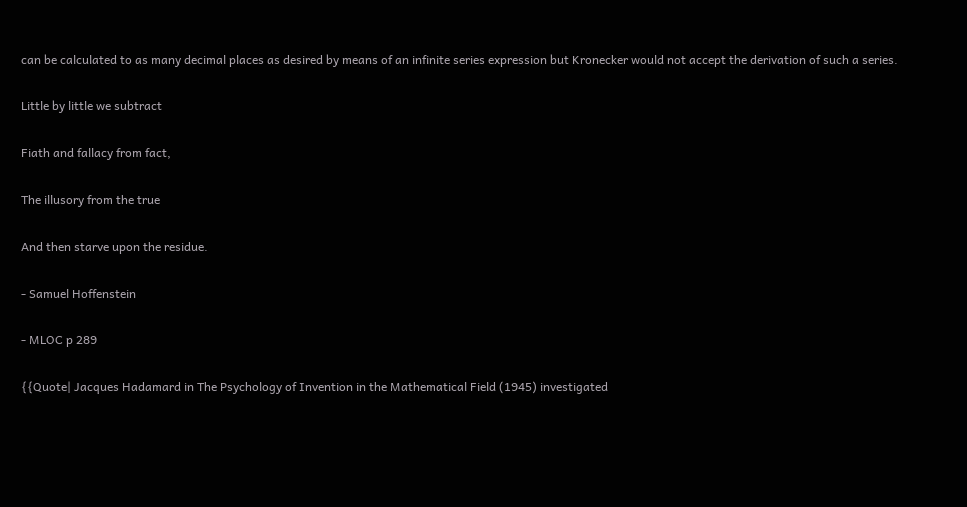can be calculated to as many decimal places as desired by means of an infinite series expression but Kronecker would not accept the derivation of such a series.

Little by little we subtract

Fiath and fallacy from fact,

The illusory from the true

And then starve upon the residue.

- Samuel Hoffenstein

- MLOC p 289

{{Quote| Jacques Hadamard in The Psychology of Invention in the Mathematical Field (1945) investigated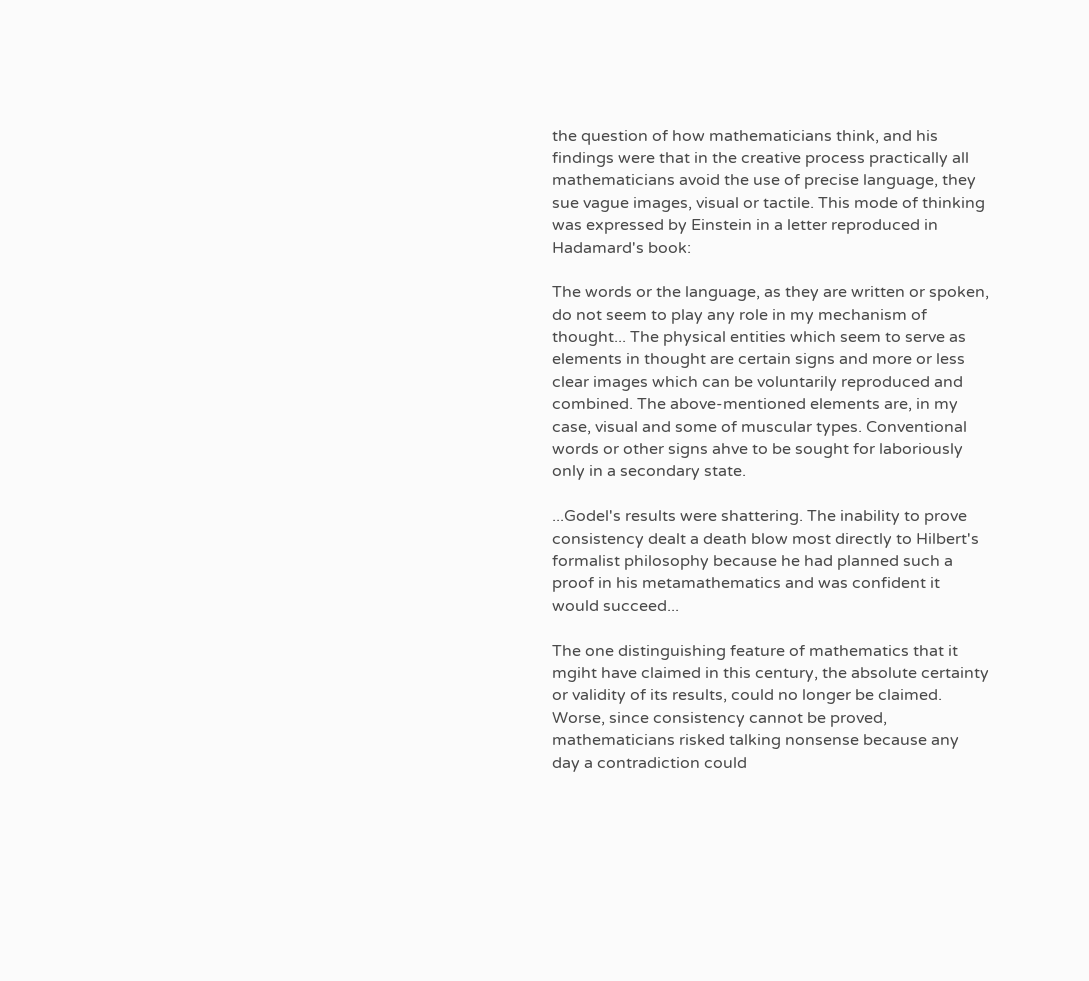the question of how mathematicians think, and his findings were that in the creative process practically all mathematicians avoid the use of precise language, they sue vague images, visual or tactile. This mode of thinking was expressed by Einstein in a letter reproduced in Hadamard's book:

The words or the language, as they are written or spoken, do not seem to play any role in my mechanism of thought... The physical entities which seem to serve as elements in thought are certain signs and more or less clear images which can be voluntarily reproduced and combined. The above-mentioned elements are, in my case, visual and some of muscular types. Conventional words or other signs ahve to be sought for laboriously only in a secondary state.

...Godel's results were shattering. The inability to prove consistency dealt a death blow most directly to Hilbert's formalist philosophy because he had planned such a proof in his metamathematics and was confident it would succeed...

The one distinguishing feature of mathematics that it mgiht have claimed in this century, the absolute certainty or validity of its results, could no longer be claimed. Worse, since consistency cannot be proved, mathematicians risked talking nonsense because any day a contradiction could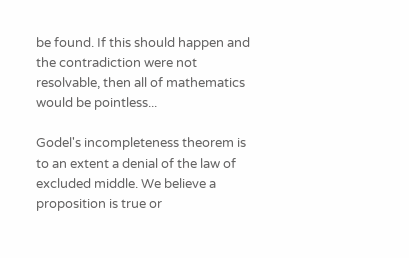be found. If this should happen and the contradiction were not resolvable, then all of mathematics would be pointless...

Godel's incompleteness theorem is to an extent a denial of the law of excluded middle. We believe a proposition is true or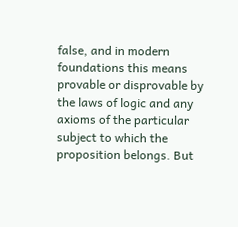false, and in modern foundations this means provable or disprovable by the laws of logic and any axioms of the particular subject to which the proposition belongs. But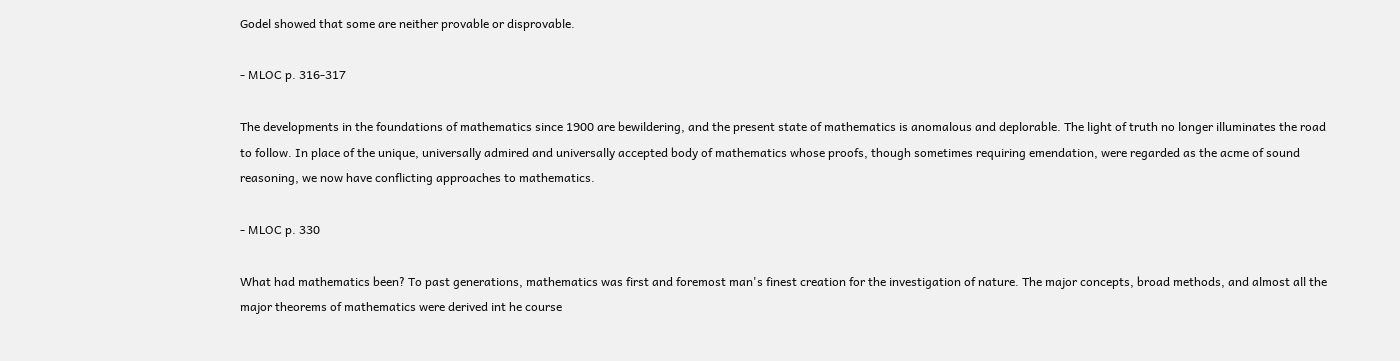Godel showed that some are neither provable or disprovable.

- MLOC p. 316-317

The developments in the foundations of mathematics since 1900 are bewildering, and the present state of mathematics is anomalous and deplorable. The light of truth no longer illuminates the road to follow. In place of the unique, universally admired and universally accepted body of mathematics whose proofs, though sometimes requiring emendation, were regarded as the acme of sound reasoning, we now have conflicting approaches to mathematics.

- MLOC p. 330

What had mathematics been? To past generations, mathematics was first and foremost man's finest creation for the investigation of nature. The major concepts, broad methods, and almost all the major theorems of mathematics were derived int he course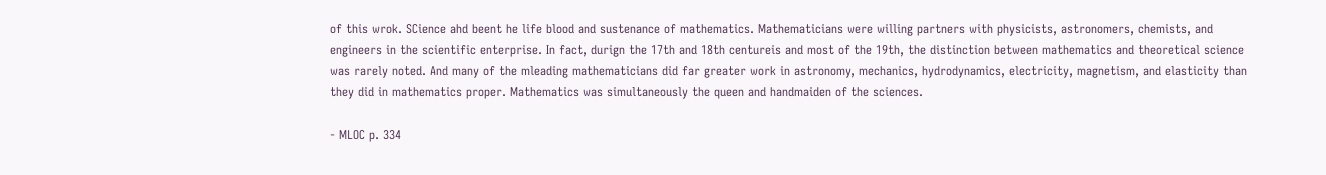of this wrok. SCience ahd beent he life blood and sustenance of mathematics. Mathematicians were willing partners with physicists, astronomers, chemists, and engineers in the scientific enterprise. In fact, durign the 17th and 18th centureis and most of the 19th, the distinction between mathematics and theoretical science was rarely noted. And many of the mleading mathematicians did far greater work in astronomy, mechanics, hydrodynamics, electricity, magnetism, and elasticity than they did in mathematics proper. Mathematics was simultaneously the queen and handmaiden of the sciences.

- MLOC p. 334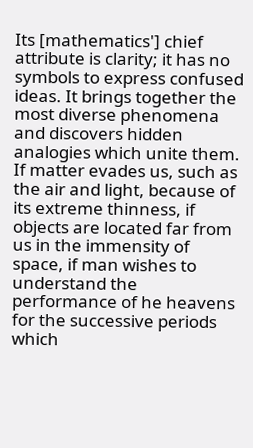Its [mathematics'] chief attribute is clarity; it has no symbols to express confused ideas. It brings together the most diverse phenomena and discovers hidden analogies which unite them. If matter evades us, such as the air and light, because of its extreme thinness, if objects are located far from us in the immensity of space, if man wishes to understand the performance of he heavens for the successive periods which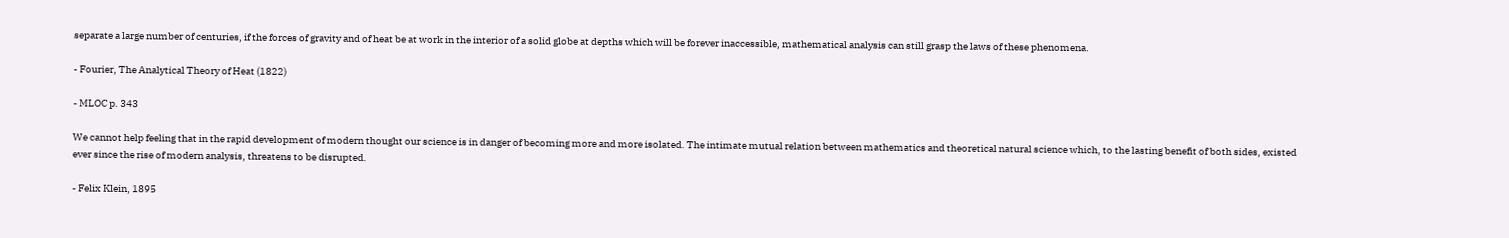separate a large number of centuries, if the forces of gravity and of heat be at work in the interior of a solid globe at depths which will be forever inaccessible, mathematical analysis can still grasp the laws of these phenomena.

- Fourier, The Analytical Theory of Heat (1822)

- MLOC p. 343

We cannot help feeling that in the rapid development of modern thought our science is in danger of becoming more and more isolated. The intimate mutual relation between mathematics and theoretical natural science which, to the lasting benefit of both sides, existed ever since the rise of modern analysis, threatens to be disrupted.

- Felix Klein, 1895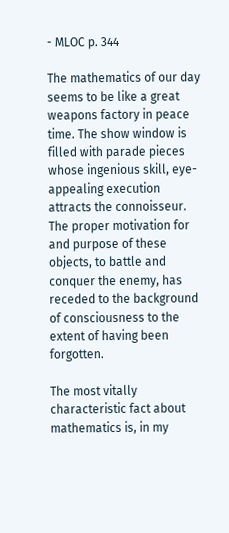- MLOC p. 344

The mathematics of our day seems to be like a great weapons factory in peace time. The show window is filled with parade pieces whose ingenious skill, eye-appealing execution attracts the connoisseur. The proper motivation for and purpose of these objects, to battle and conquer the enemy, has receded to the background of consciousness to the extent of having been forgotten.

The most vitally characteristic fact about mathematics is, in my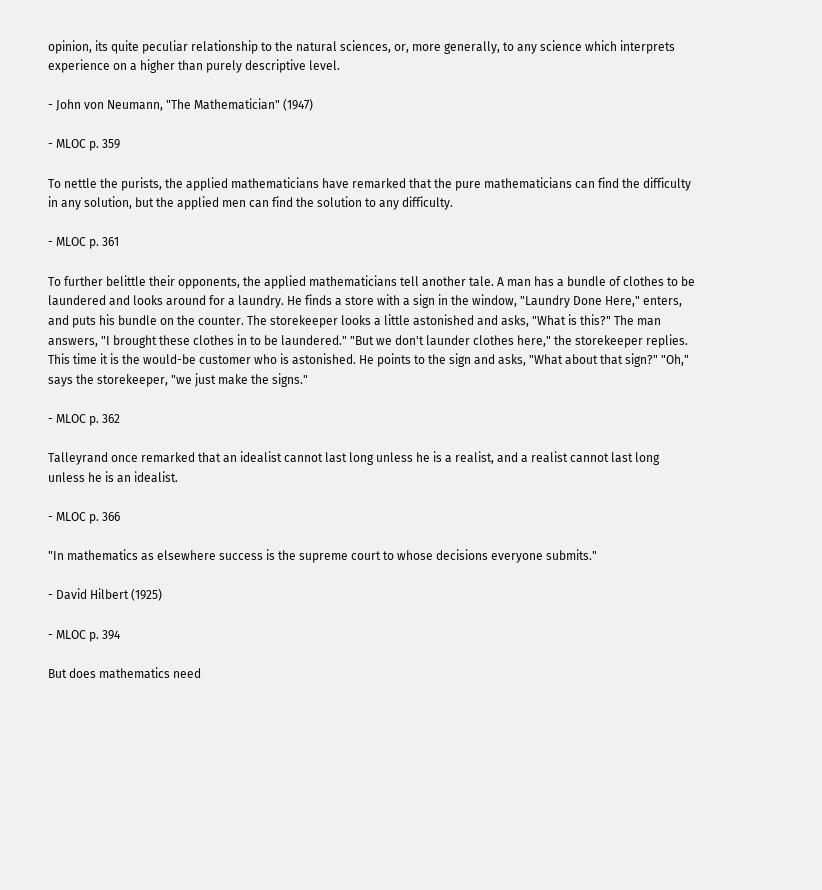opinion, its quite peculiar relationship to the natural sciences, or, more generally, to any science which interprets experience on a higher than purely descriptive level.

- John von Neumann, "The Mathematician" (1947)

- MLOC p. 359

To nettle the purists, the applied mathematicians have remarked that the pure mathematicians can find the difficulty in any solution, but the applied men can find the solution to any difficulty.

- MLOC p. 361

To further belittle their opponents, the applied mathematicians tell another tale. A man has a bundle of clothes to be laundered and looks around for a laundry. He finds a store with a sign in the window, "Laundry Done Here," enters, and puts his bundle on the counter. The storekeeper looks a little astonished and asks, "What is this?" The man answers, "I brought these clothes in to be laundered." "But we don't launder clothes here," the storekeeper replies. This time it is the would-be customer who is astonished. He points to the sign and asks, "What about that sign?" "Oh," says the storekeeper, "we just make the signs."

- MLOC p. 362

Talleyrand once remarked that an idealist cannot last long unless he is a realist, and a realist cannot last long unless he is an idealist.

- MLOC p. 366

"In mathematics as elsewhere success is the supreme court to whose decisions everyone submits."

- David Hilbert (1925)

- MLOC p. 394

But does mathematics need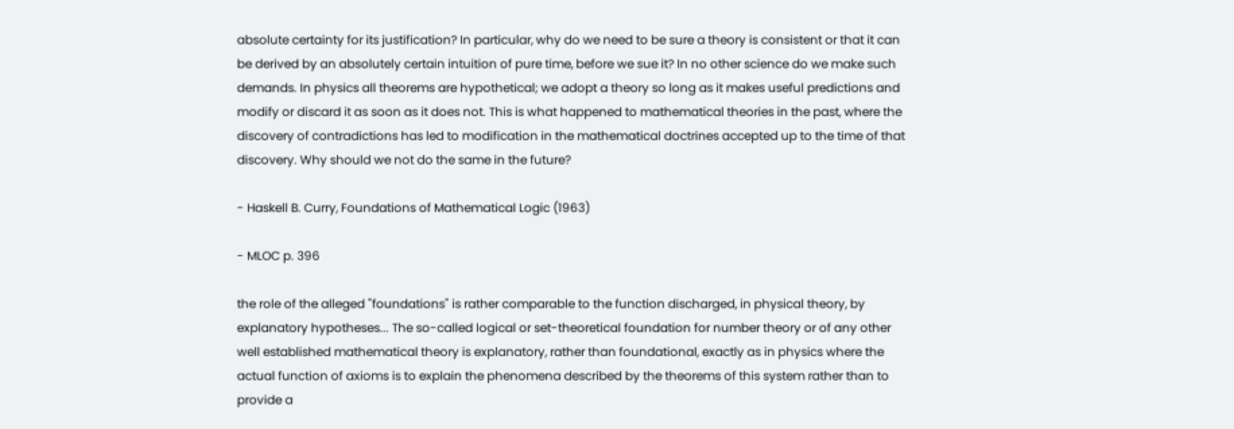absolute certainty for its justification? In particular, why do we need to be sure a theory is consistent or that it can be derived by an absolutely certain intuition of pure time, before we sue it? In no other science do we make such demands. In physics all theorems are hypothetical; we adopt a theory so long as it makes useful predictions and modify or discard it as soon as it does not. This is what happened to mathematical theories in the past, where the discovery of contradictions has led to modification in the mathematical doctrines accepted up to the time of that discovery. Why should we not do the same in the future?

- Haskell B. Curry, Foundations of Mathematical Logic (1963)

- MLOC p. 396

the role of the alleged "foundations" is rather comparable to the function discharged, in physical theory, by explanatory hypotheses... The so-called logical or set-theoretical foundation for number theory or of any other well established mathematical theory is explanatory, rather than foundational, exactly as in physics where the actual function of axioms is to explain the phenomena described by the theorems of this system rather than to provide a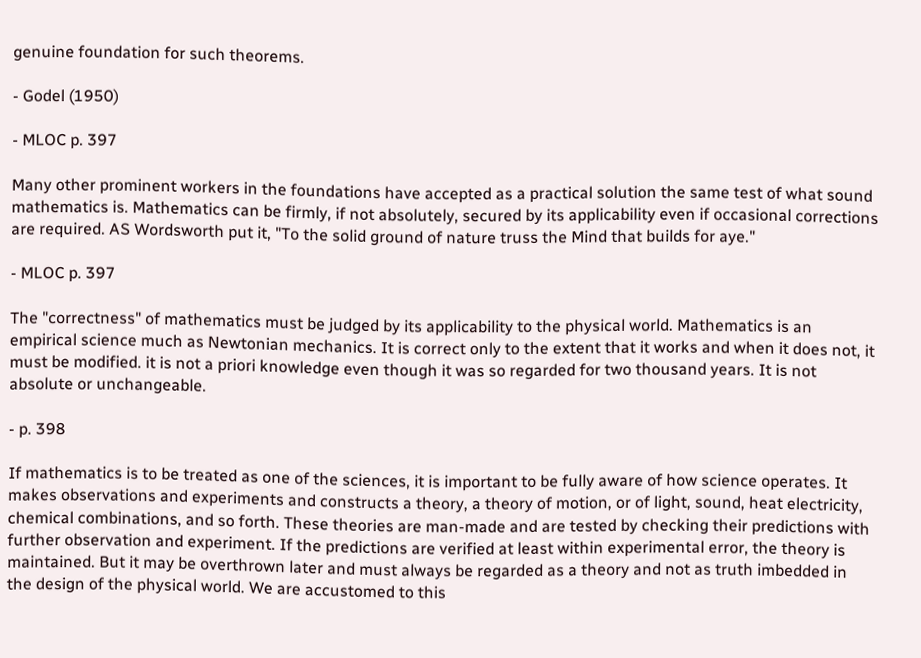genuine foundation for such theorems.

- Godel (1950)

- MLOC p. 397

Many other prominent workers in the foundations have accepted as a practical solution the same test of what sound mathematics is. Mathematics can be firmly, if not absolutely, secured by its applicability even if occasional corrections are required. AS Wordsworth put it, "To the solid ground of nature truss the Mind that builds for aye."

- MLOC p. 397

The "correctness" of mathematics must be judged by its applicability to the physical world. Mathematics is an empirical science much as Newtonian mechanics. It is correct only to the extent that it works and when it does not, it must be modified. it is not a priori knowledge even though it was so regarded for two thousand years. It is not absolute or unchangeable.

- p. 398

If mathematics is to be treated as one of the sciences, it is important to be fully aware of how science operates. It makes observations and experiments and constructs a theory, a theory of motion, or of light, sound, heat electricity, chemical combinations, and so forth. These theories are man-made and are tested by checking their predictions with further observation and experiment. If the predictions are verified at least within experimental error, the theory is maintained. But it may be overthrown later and must always be regarded as a theory and not as truth imbedded in the design of the physical world. We are accustomed to this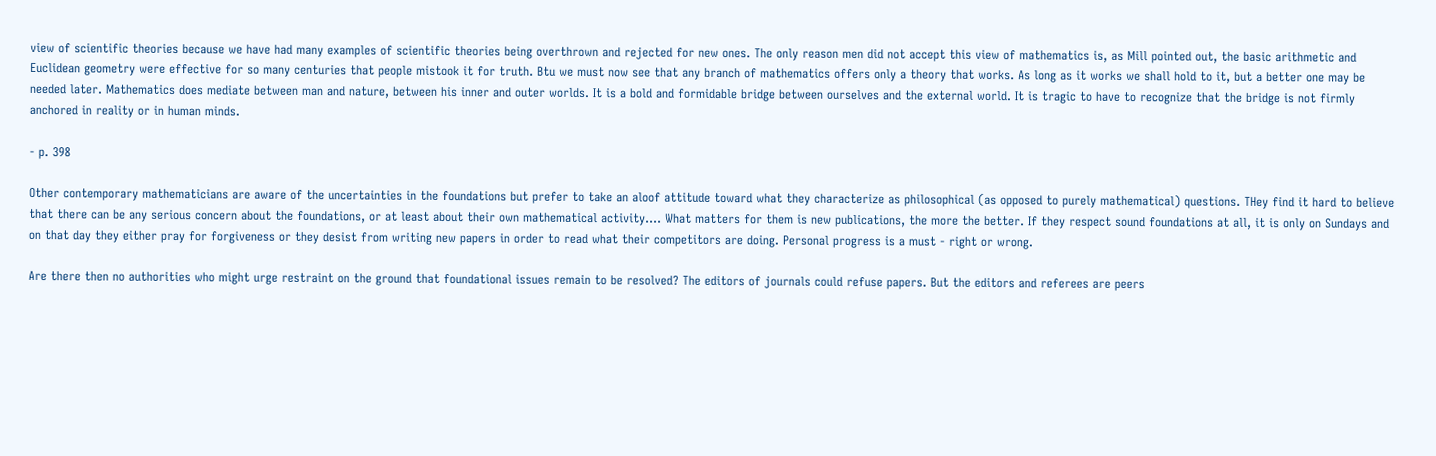view of scientific theories because we have had many examples of scientific theories being overthrown and rejected for new ones. The only reason men did not accept this view of mathematics is, as Mill pointed out, the basic arithmetic and Euclidean geometry were effective for so many centuries that people mistook it for truth. Btu we must now see that any branch of mathematics offers only a theory that works. As long as it works we shall hold to it, but a better one may be needed later. Mathematics does mediate between man and nature, between his inner and outer worlds. It is a bold and formidable bridge between ourselves and the external world. It is tragic to have to recognize that the bridge is not firmly anchored in reality or in human minds.

- p. 398

Other contemporary mathematicians are aware of the uncertainties in the foundations but prefer to take an aloof attitude toward what they characterize as philosophical (as opposed to purely mathematical) questions. THey find it hard to believe that there can be any serious concern about the foundations, or at least about their own mathematical activity.... What matters for them is new publications, the more the better. If they respect sound foundations at all, it is only on Sundays and on that day they either pray for forgiveness or they desist from writing new papers in order to read what their competitors are doing. Personal progress is a must - right or wrong.

Are there then no authorities who might urge restraint on the ground that foundational issues remain to be resolved? The editors of journals could refuse papers. But the editors and referees are peers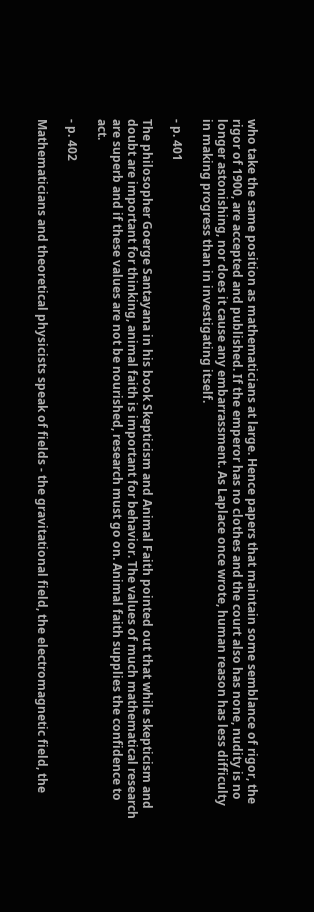who take the same position as mathematicians at large. Hence papers that maintain some semblance of rigor, the rigor of 1900, are accepted and published. If the emperor has no clothes and the court also has none, nudity is no longer astonishing, nor does it cause any embarrassment. As Laplace once wrote, human reason has less difficulty in making progress than in investigating itself.

- p. 401

The philosopher Goerge Santayana in his book Skepticism and Animal Faith pointed out that while skepticism and doubt are important for thinking, animal faith is important for behavior. The values of much mathematical research are superb and if these values are not be nourished, research must go on. Animal faith supplies the confidence to act.

- p. 402

Mathematicians and theoretical physicists speak of fields - the gravitational field, the electromagnetic field, the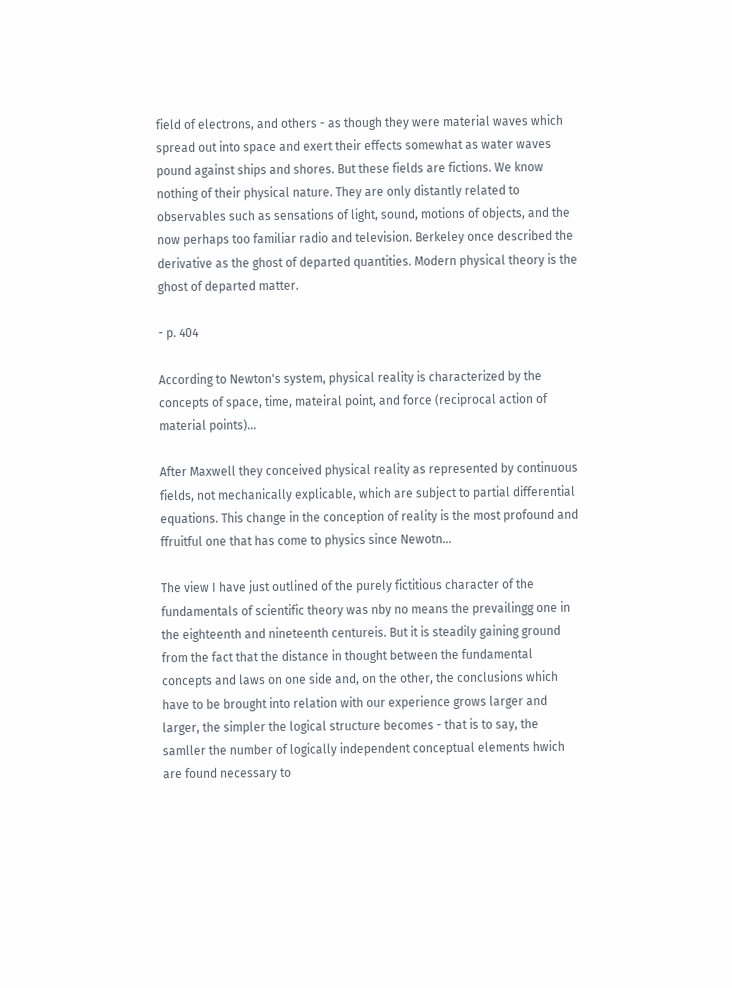field of electrons, and others - as though they were material waves which spread out into space and exert their effects somewhat as water waves pound against ships and shores. But these fields are fictions. We know nothing of their physical nature. They are only distantly related to observables such as sensations of light, sound, motions of objects, and the now perhaps too familiar radio and television. Berkeley once described the derivative as the ghost of departed quantities. Modern physical theory is the ghost of departed matter.

- p. 404

According to Newton's system, physical reality is characterized by the concepts of space, time, mateiral point, and force (reciprocal action of material points)...

After Maxwell they conceived physical reality as represented by continuous fields, not mechanically explicable, which are subject to partial differential equations. This change in the conception of reality is the most profound and ffruitful one that has come to physics since Newotn...

The view I have just outlined of the purely fictitious character of the fundamentals of scientific theory was nby no means the prevailingg one in the eighteenth and nineteenth centureis. But it is steadily gaining ground from the fact that the distance in thought between the fundamental concepts and laws on one side and, on the other, the conclusions which have to be brought into relation with our experience grows larger and larger, the simpler the logical structure becomes - that is to say, the samller the number of logically independent conceptual elements hwich are found necessary to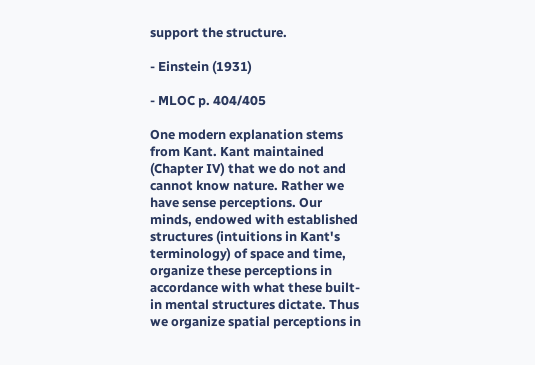support the structure.

- Einstein (1931)

- MLOC p. 404/405

One modern explanation stems from Kant. Kant maintained (Chapter IV) that we do not and cannot know nature. Rather we have sense perceptions. Our minds, endowed with established structures (intuitions in Kant's terminology) of space and time, organize these perceptions in accordance with what these built-in mental structures dictate. Thus we organize spatial perceptions in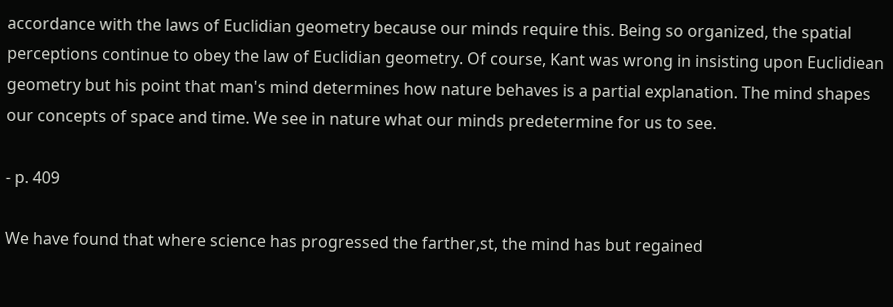accordance with the laws of Euclidian geometry because our minds require this. Being so organized, the spatial perceptions continue to obey the law of Euclidian geometry. Of course, Kant was wrong in insisting upon Euclidiean geometry but his point that man's mind determines how nature behaves is a partial explanation. The mind shapes our concepts of space and time. We see in nature what our minds predetermine for us to see.

- p. 409

We have found that where science has progressed the farther,st, the mind has but regained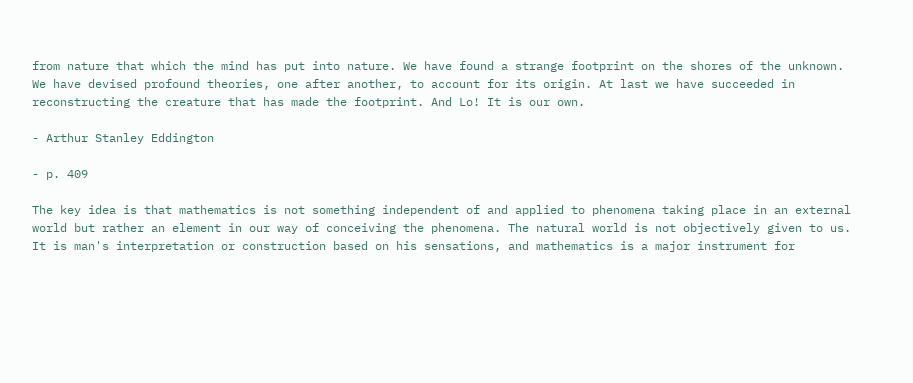from nature that which the mind has put into nature. We have found a strange footprint on the shores of the unknown. We have devised profound theories, one after another, to account for its origin. At last we have succeeded in reconstructing the creature that has made the footprint. And Lo! It is our own.

- Arthur Stanley Eddington

- p. 409

The key idea is that mathematics is not something independent of and applied to phenomena taking place in an external world but rather an element in our way of conceiving the phenomena. The natural world is not objectively given to us. It is man's interpretation or construction based on his sensations, and mathematics is a major instrument for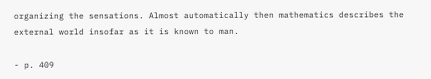organizing the sensations. Almost automatically then mathematics describes the external world insofar as it is known to man.

- p. 409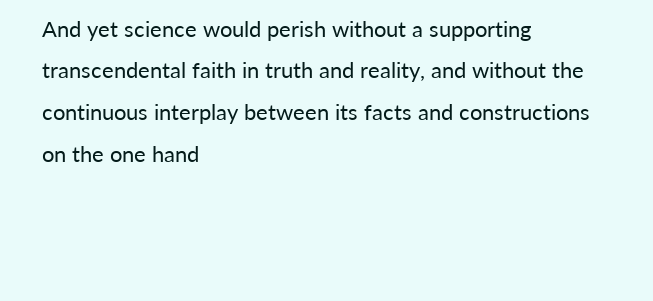And yet science would perish without a supporting transcendental faith in truth and reality, and without the continuous interplay between its facts and constructions on the one hand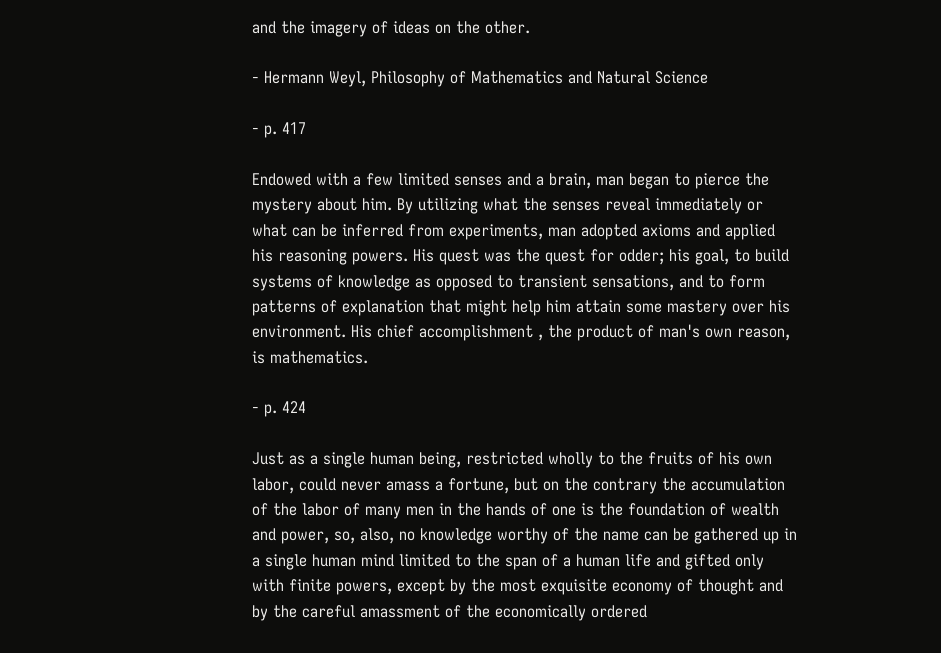and the imagery of ideas on the other.

- Hermann Weyl, Philosophy of Mathematics and Natural Science

- p. 417

Endowed with a few limited senses and a brain, man began to pierce the mystery about him. By utilizing what the senses reveal immediately or what can be inferred from experiments, man adopted axioms and applied his reasoning powers. His quest was the quest for odder; his goal, to build systems of knowledge as opposed to transient sensations, and to form patterns of explanation that might help him attain some mastery over his environment. His chief accomplishment , the product of man's own reason, is mathematics.

- p. 424

Just as a single human being, restricted wholly to the fruits of his own labor, could never amass a fortune, but on the contrary the accumulation of the labor of many men in the hands of one is the foundation of wealth and power, so, also, no knowledge worthy of the name can be gathered up in a single human mind limited to the span of a human life and gifted only with finite powers, except by the most exquisite economy of thought and by the careful amassment of the economically ordered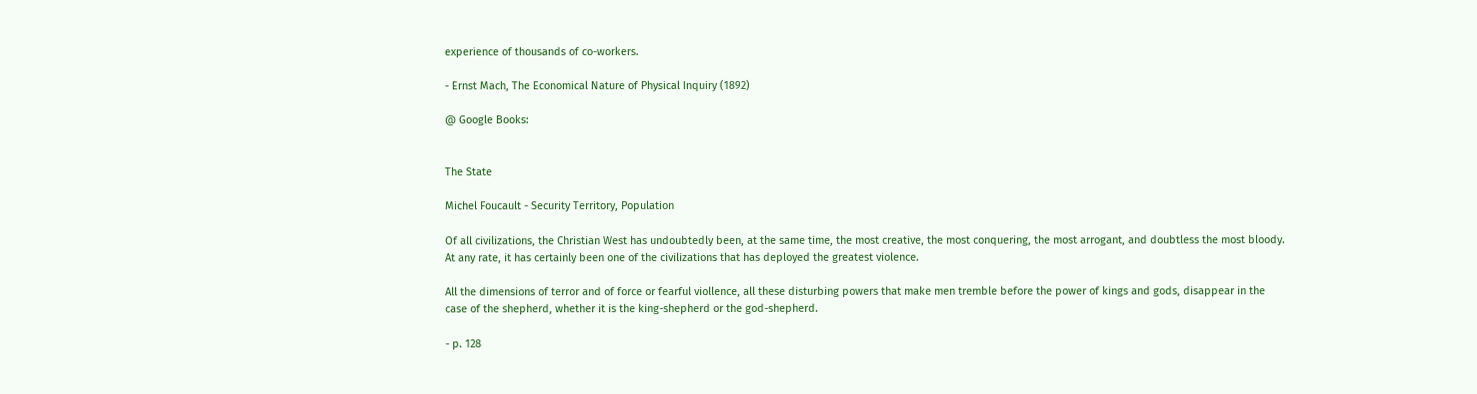experience of thousands of co-workers.

- Ernst Mach, The Economical Nature of Physical Inquiry (1892)

@ Google Books:


The State

Michel Foucault - Security Territory, Population

Of all civilizations, the Christian West has undoubtedly been, at the same time, the most creative, the most conquering, the most arrogant, and doubtless the most bloody. At any rate, it has certainly been one of the civilizations that has deployed the greatest violence.

All the dimensions of terror and of force or fearful viollence, all these disturbing powers that make men tremble before the power of kings and gods, disappear in the case of the shepherd, whether it is the king-shepherd or the god-shepherd.

- p. 128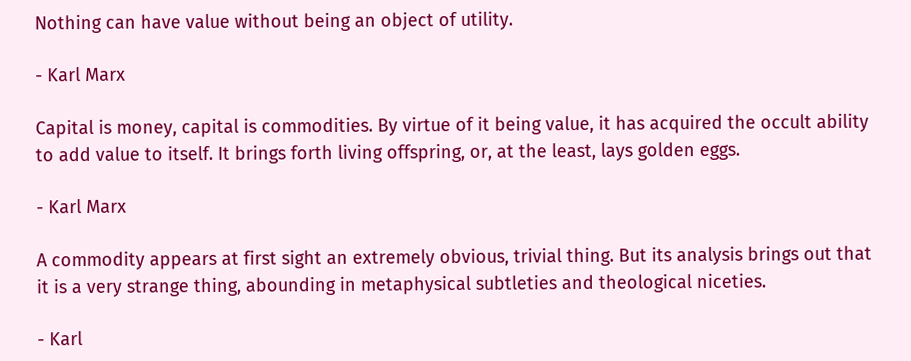Nothing can have value without being an object of utility.

- Karl Marx

Capital is money, capital is commodities. By virtue of it being value, it has acquired the occult ability to add value to itself. It brings forth living offspring, or, at the least, lays golden eggs.

- Karl Marx

A commodity appears at first sight an extremely obvious, trivial thing. But its analysis brings out that it is a very strange thing, abounding in metaphysical subtleties and theological niceties.

- Karl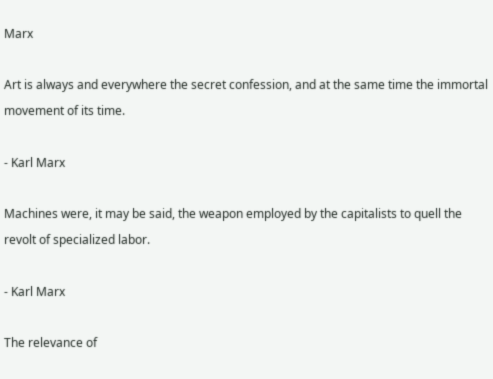Marx

Art is always and everywhere the secret confession, and at the same time the immortal movement of its time.

- Karl Marx

Machines were, it may be said, the weapon employed by the capitalists to quell the revolt of specialized labor.

- Karl Marx

The relevance of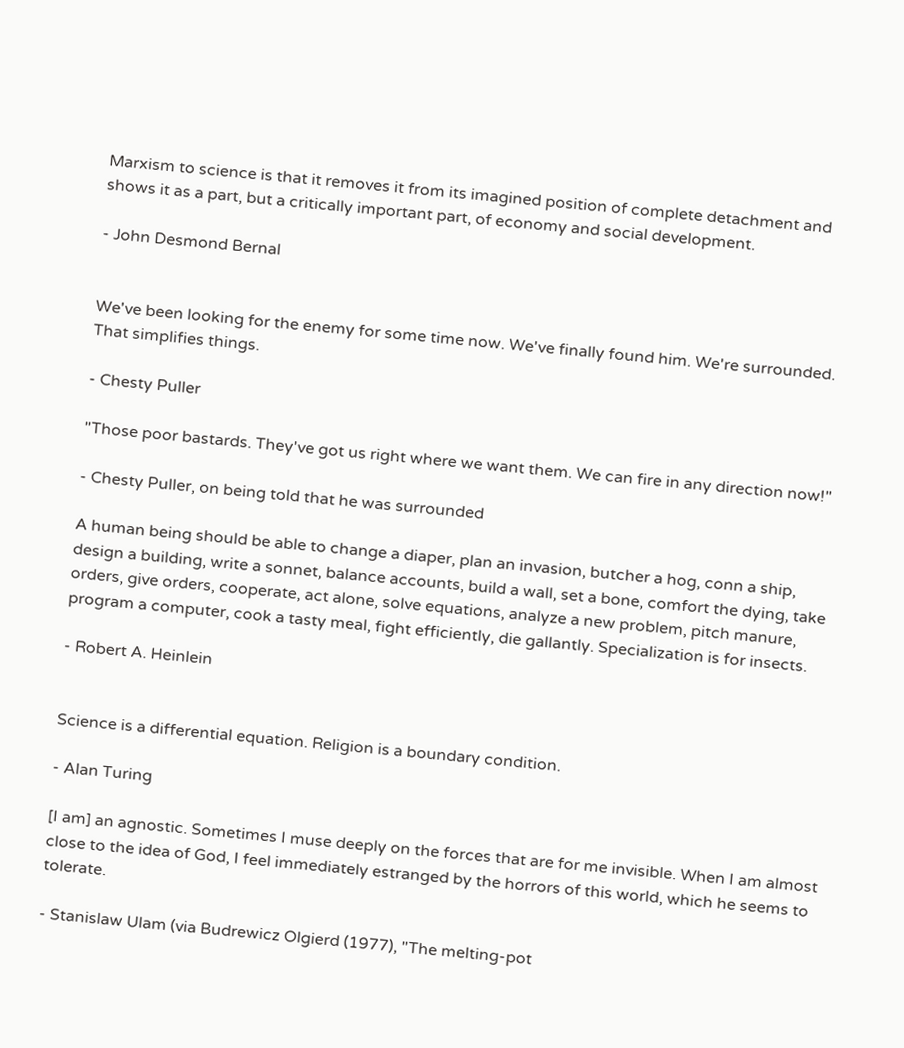Marxism to science is that it removes it from its imagined position of complete detachment and shows it as a part, but a critically important part, of economy and social development.

- John Desmond Bernal


We've been looking for the enemy for some time now. We've finally found him. We're surrounded. That simplifies things.

- Chesty Puller

"Those poor bastards. They've got us right where we want them. We can fire in any direction now!"

- Chesty Puller, on being told that he was surrounded

A human being should be able to change a diaper, plan an invasion, butcher a hog, conn a ship, design a building, write a sonnet, balance accounts, build a wall, set a bone, comfort the dying, take orders, give orders, cooperate, act alone, solve equations, analyze a new problem, pitch manure, program a computer, cook a tasty meal, fight efficiently, die gallantly. Specialization is for insects.

- Robert A. Heinlein


Science is a differential equation. Religion is a boundary condition.

- Alan Turing

[I am] an agnostic. Sometimes I muse deeply on the forces that are for me invisible. When I am almost close to the idea of God, I feel immediately estranged by the horrors of this world, which he seems to tolerate.

- Stanislaw Ulam (via Budrewicz Olgierd (1977), "The melting-pot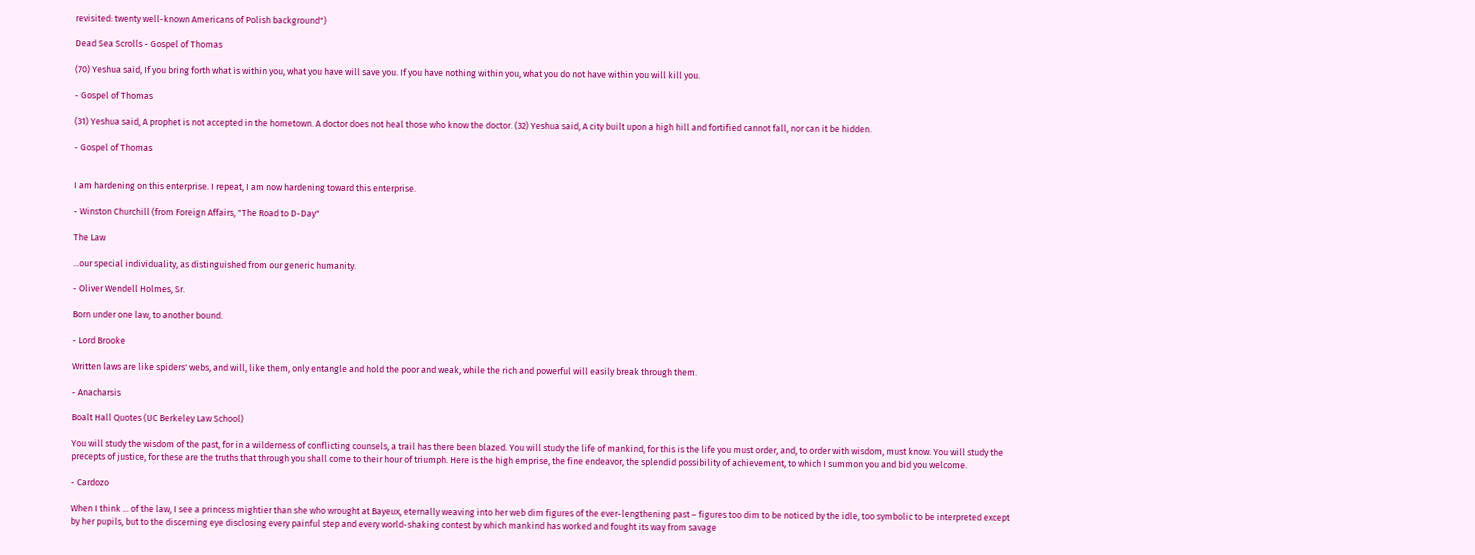revisited: twenty well-known Americans of Polish background")

Dead Sea Scrolls - Gospel of Thomas

(70) Yeshua said, If you bring forth what is within you, what you have will save you. If you have nothing within you, what you do not have within you will kill you.

- Gospel of Thomas

(31) Yeshua said, A prophet is not accepted in the hometown. A doctor does not heal those who know the doctor. (32) Yeshua said, A city built upon a high hill and fortified cannot fall, nor can it be hidden.

- Gospel of Thomas


I am hardening on this enterprise. I repeat, I am now hardening toward this enterprise.

- Winston Churchill (from Foreign Affairs, "The Road to D-Day"

The Law

...our special individuality, as distinguished from our generic humanity.

- Oliver Wendell Holmes, Sr.

Born under one law, to another bound.

- Lord Brooke

Written laws are like spiders' webs, and will, like them, only entangle and hold the poor and weak, while the rich and powerful will easily break through them.

- Anacharsis

Boalt Hall Quotes (UC Berkeley Law School)

You will study the wisdom of the past, for in a wilderness of conflicting counsels, a trail has there been blazed. You will study the life of mankind, for this is the life you must order, and, to order with wisdom, must know. You will study the precepts of justice, for these are the truths that through you shall come to their hour of triumph. Here is the high emprise, the fine endeavor, the splendid possibility of achievement, to which I summon you and bid you welcome.

- Cardozo

When I think ... of the law, I see a princess mightier than she who wrought at Bayeux, eternally weaving into her web dim figures of the ever-lengthening past – figures too dim to be noticed by the idle, too symbolic to be interpreted except by her pupils, but to the discerning eye disclosing every painful step and every world-shaking contest by which mankind has worked and fought its way from savage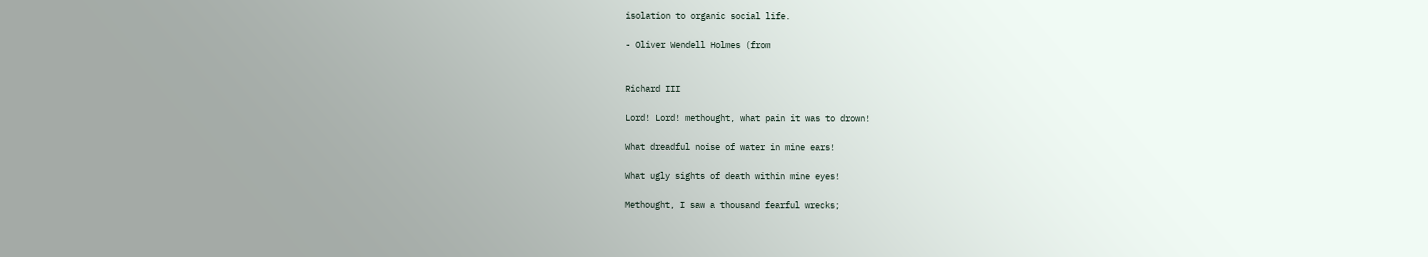isolation to organic social life.

- Oliver Wendell Holmes (from


Richard III

Lord! Lord! methought, what pain it was to drown!

What dreadful noise of water in mine ears!

What ugly sights of death within mine eyes!

Methought, I saw a thousand fearful wrecks;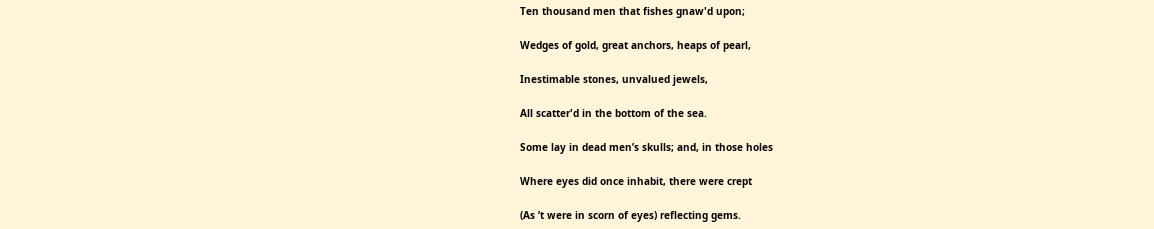Ten thousand men that fishes gnaw'd upon;

Wedges of gold, great anchors, heaps of pearl,

Inestimable stones, unvalued jewels,

All scatter'd in the bottom of the sea.

Some lay in dead men’s skulls; and, in those holes

Where eyes did once inhabit, there were crept

(As ’t were in scorn of eyes) reflecting gems.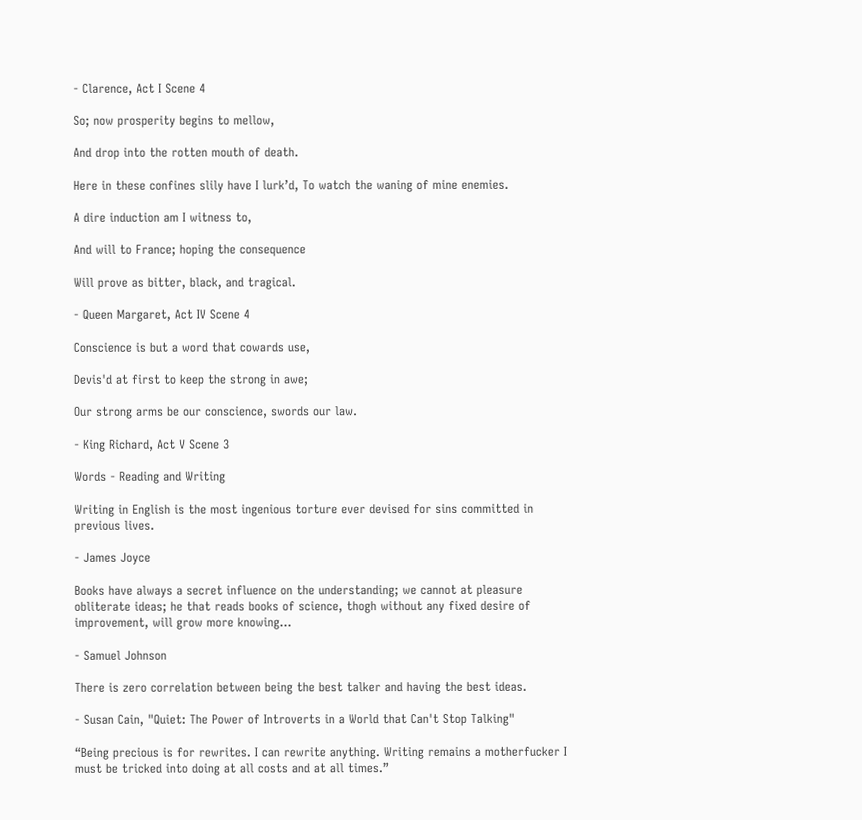- Clarence, Act I Scene 4

So; now prosperity begins to mellow,

And drop into the rotten mouth of death.

Here in these confines slily have I lurk’d, To watch the waning of mine enemies.

A dire induction am I witness to,

And will to France; hoping the consequence

Will prove as bitter, black, and tragical.

- Queen Margaret, Act IV Scene 4

Conscience is but a word that cowards use,

Devis'd at first to keep the strong in awe;

Our strong arms be our conscience, swords our law.

- King Richard, Act V Scene 3

Words - Reading and Writing

Writing in English is the most ingenious torture ever devised for sins committed in previous lives.

- James Joyce

Books have always a secret influence on the understanding; we cannot at pleasure obliterate ideas; he that reads books of science, thogh without any fixed desire of improvement, will grow more knowing…

- Samuel Johnson

There is zero correlation between being the best talker and having the best ideas.

- Susan Cain, "Quiet: The Power of Introverts in a World that Can't Stop Talking"

“Being precious is for rewrites. I can rewrite anything. Writing remains a motherfucker I must be tricked into doing at all costs and at all times.”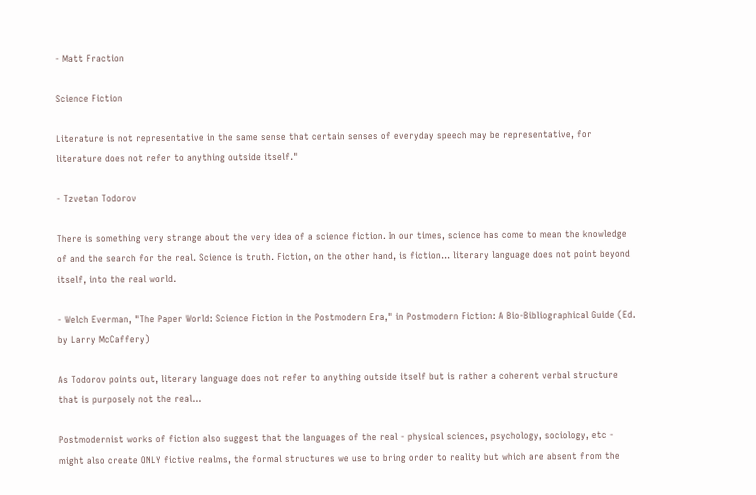- Matt Fraction

Science Fiction

Literature is not representative in the same sense that certain senses of everyday speech may be representative, for literature does not refer to anything outside itself."

- Tzvetan Todorov

There is something very strange about the very idea of a science fiction. In our times, science has come to mean the knowledge of and the search for the real. Science is truth. Fiction, on the other hand, is fiction... literary language does not point beyond itself, into the real world.

- Welch Everman, "The Paper World: Science Fiction in the Postmodern Era," in Postmodern Fiction: A Bio-Bibliographical Guide (Ed. by Larry McCaffery)

As Todorov points out, literary language does not refer to anything outside itself but is rather a coherent verbal structure that is purposely not the real...

Postmodernist works of fiction also suggest that the languages of the real - physical sciences, psychology, sociology, etc - might also create ONLY fictive realms, the formal structures we use to bring order to reality but which are absent from the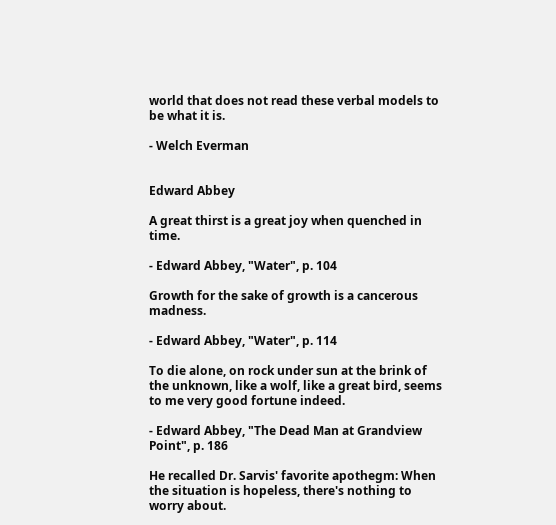world that does not read these verbal models to be what it is.

- Welch Everman


Edward Abbey

A great thirst is a great joy when quenched in time.

- Edward Abbey, "Water", p. 104

Growth for the sake of growth is a cancerous madness.

- Edward Abbey, "Water", p. 114

To die alone, on rock under sun at the brink of the unknown, like a wolf, like a great bird, seems to me very good fortune indeed.

- Edward Abbey, "The Dead Man at Grandview Point", p. 186

He recalled Dr. Sarvis' favorite apothegm: When the situation is hopeless, there's nothing to worry about.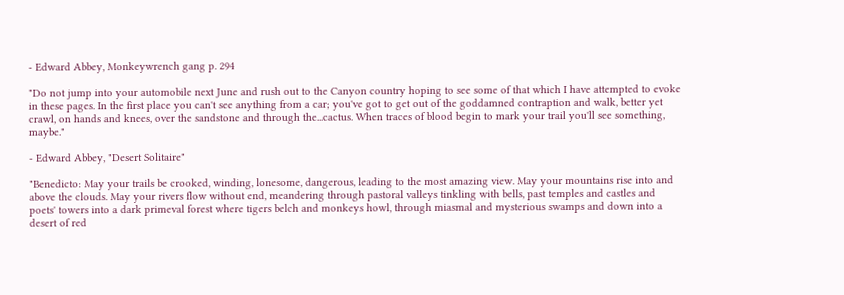- Edward Abbey, Monkeywrench gang p. 294

"Do not jump into your automobile next June and rush out to the Canyon country hoping to see some of that which I have attempted to evoke in these pages. In the first place you can't see anything from a car; you've got to get out of the goddamned contraption and walk, better yet crawl, on hands and knees, over the sandstone and through the...cactus. When traces of blood begin to mark your trail you'll see something, maybe."

- Edward Abbey, "Desert Solitaire"

"Benedicto: May your trails be crooked, winding, lonesome, dangerous, leading to the most amazing view. May your mountains rise into and above the clouds. May your rivers flow without end, meandering through pastoral valleys tinkling with bells, past temples and castles and poets' towers into a dark primeval forest where tigers belch and monkeys howl, through miasmal and mysterious swamps and down into a desert of red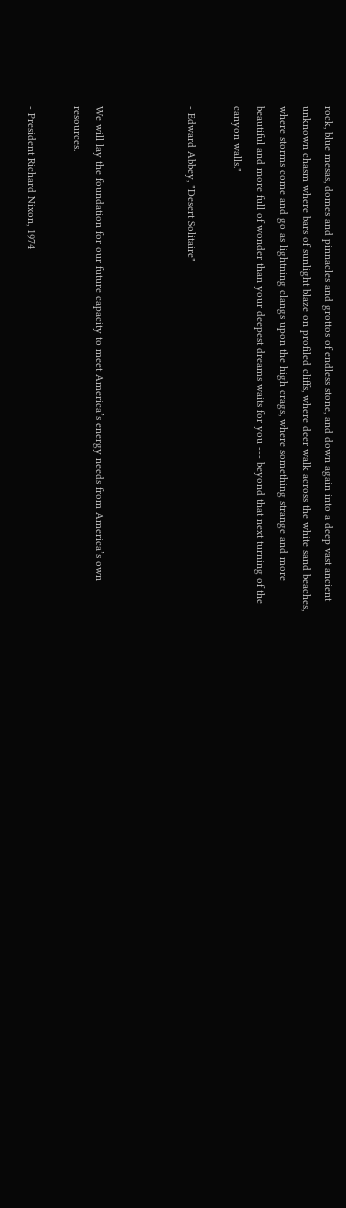rock, blue mesas, domes and pinnacles and grottos of endless stone, and down again into a deep vast ancient unknown chasm where bars of sunlight blaze on profiled cliffs, where deer walk across the white sand beaches, where storms come and go as lightning clangs upon the high crags, where something strange and more beautiful and more full of wonder than your deepest dreams waits for you --- beyond that next turning of the canyon walls."

- Edward Abbey, "Desert Solitaire"



We will lay the foundation for our future capacity to meet America’s energy needs from America’s own resources.

- President Richard Nixon, 1974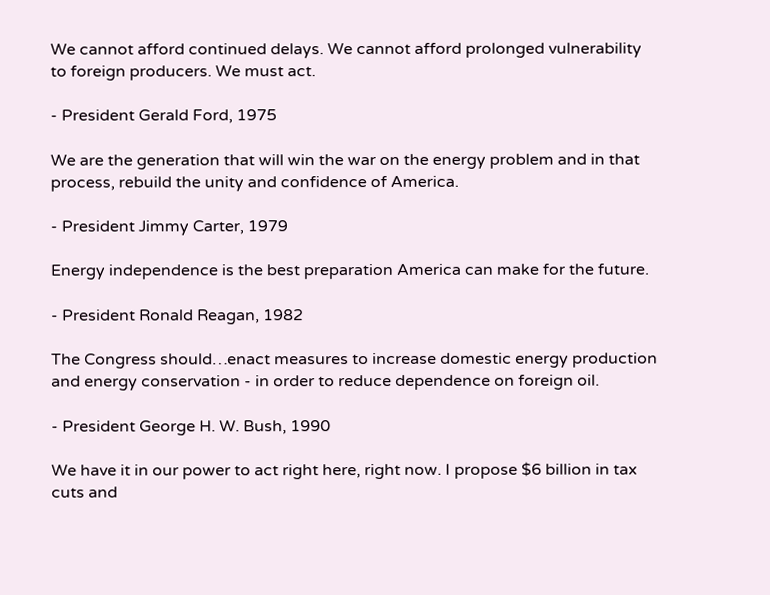We cannot afford continued delays. We cannot afford prolonged vulnerability to foreign producers. We must act.

- President Gerald Ford, 1975

We are the generation that will win the war on the energy problem and in that process, rebuild the unity and confidence of America.

- President Jimmy Carter, 1979

Energy independence is the best preparation America can make for the future.

- President Ronald Reagan, 1982

The Congress should…enact measures to increase domestic energy production and energy conservation - in order to reduce dependence on foreign oil.

- President George H. W. Bush, 1990

We have it in our power to act right here, right now. I propose $6 billion in tax cuts and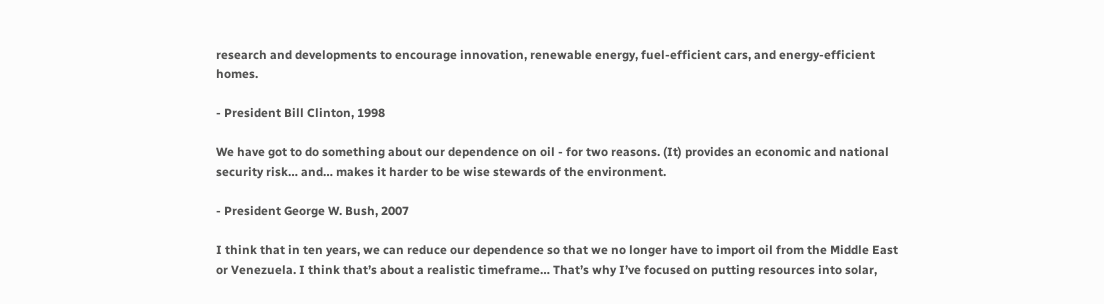research and developments to encourage innovation, renewable energy, fuel-efficient cars, and energy-efficient homes.

- President Bill Clinton, 1998

We have got to do something about our dependence on oil - for two reasons. (It) provides an economic and national security risk… and… makes it harder to be wise stewards of the environment.

- President George W. Bush, 2007

I think that in ten years, we can reduce our dependence so that we no longer have to import oil from the Middle East or Venezuela. I think that’s about a realistic timeframe… That’s why I’ve focused on putting resources into solar,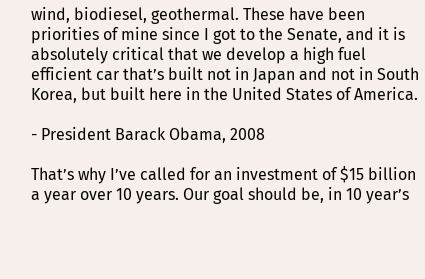wind, biodiesel, geothermal. These have been priorities of mine since I got to the Senate, and it is absolutely critical that we develop a high fuel efficient car that’s built not in Japan and not in South Korea, but built here in the United States of America.

- President Barack Obama, 2008

That’s why I’ve called for an investment of $15 billion a year over 10 years. Our goal should be, in 10 year’s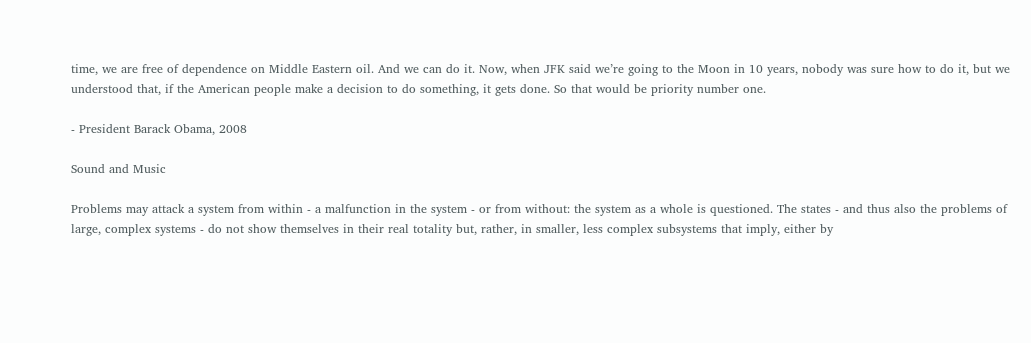time, we are free of dependence on Middle Eastern oil. And we can do it. Now, when JFK said we’re going to the Moon in 10 years, nobody was sure how to do it, but we understood that, if the American people make a decision to do something, it gets done. So that would be priority number one.

- President Barack Obama, 2008

Sound and Music

Problems may attack a system from within - a malfunction in the system - or from without: the system as a whole is questioned. The states - and thus also the problems of large, complex systems - do not show themselves in their real totality but, rather, in smaller, less complex subsystems that imply, either by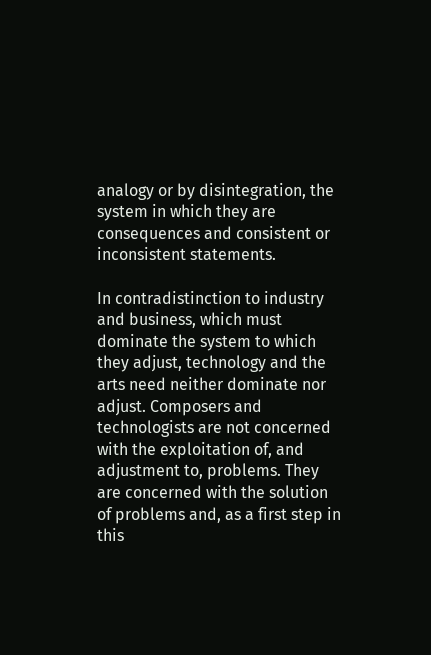analogy or by disintegration, the system in which they are consequences and consistent or inconsistent statements.

In contradistinction to industry and business, which must dominate the system to which they adjust, technology and the arts need neither dominate nor adjust. Composers and technologists are not concerned with the exploitation of, and adjustment to, problems. They are concerned with the solution of problems and, as a first step in this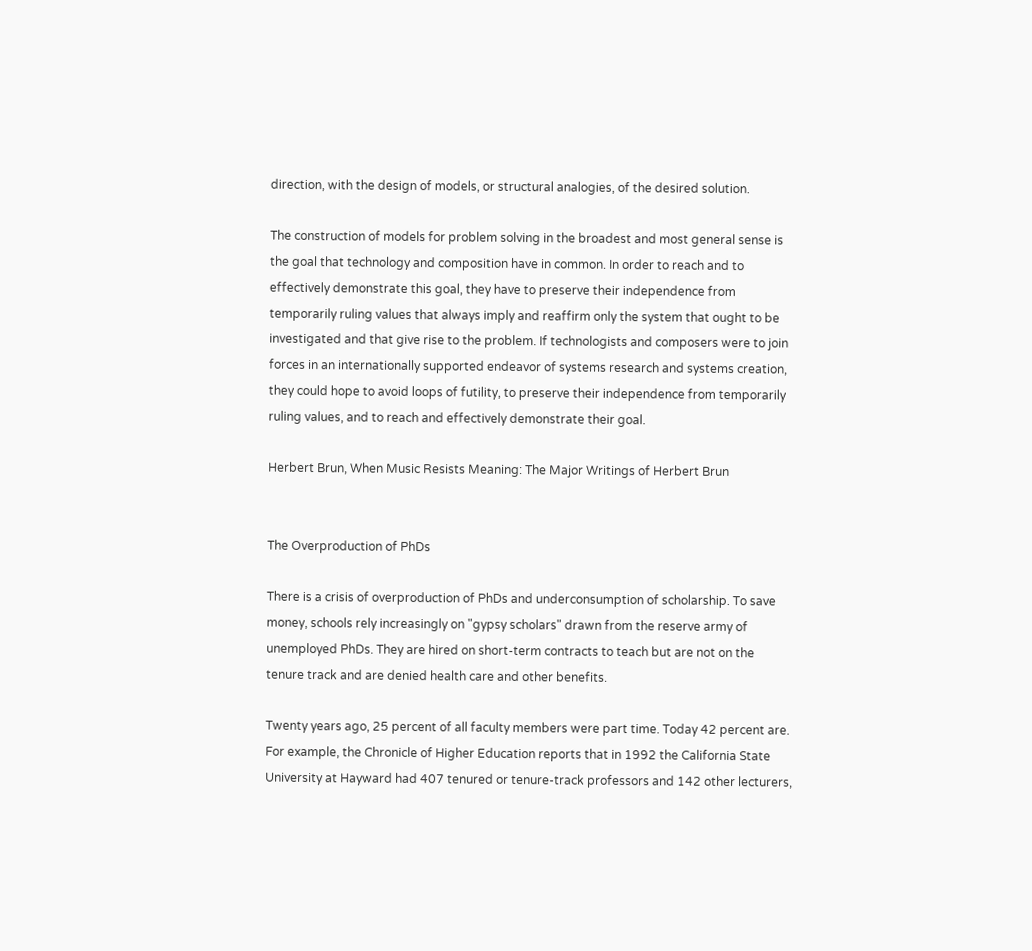direction, with the design of models, or structural analogies, of the desired solution.

The construction of models for problem solving in the broadest and most general sense is the goal that technology and composition have in common. In order to reach and to effectively demonstrate this goal, they have to preserve their independence from temporarily ruling values that always imply and reaffirm only the system that ought to be investigated and that give rise to the problem. If technologists and composers were to join forces in an internationally supported endeavor of systems research and systems creation, they could hope to avoid loops of futility, to preserve their independence from temporarily ruling values, and to reach and effectively demonstrate their goal.

Herbert Brun, When Music Resists Meaning: The Major Writings of Herbert Brun


The Overproduction of PhDs

There is a crisis of overproduction of PhDs and underconsumption of scholarship. To save money, schools rely increasingly on "gypsy scholars" drawn from the reserve army of unemployed PhDs. They are hired on short-term contracts to teach but are not on the tenure track and are denied health care and other benefits.

Twenty years ago, 25 percent of all faculty members were part time. Today 42 percent are. For example, the Chronicle of Higher Education reports that in 1992 the California State University at Hayward had 407 tenured or tenure-track professors and 142 other lecturers,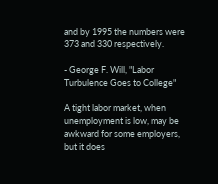and by 1995 the numbers were 373 and 330 respectively.

- George F. Will, "Labor Turbulence Goes to College"

A tight labor market, when unemployment is low, may be awkward for some employers, but it does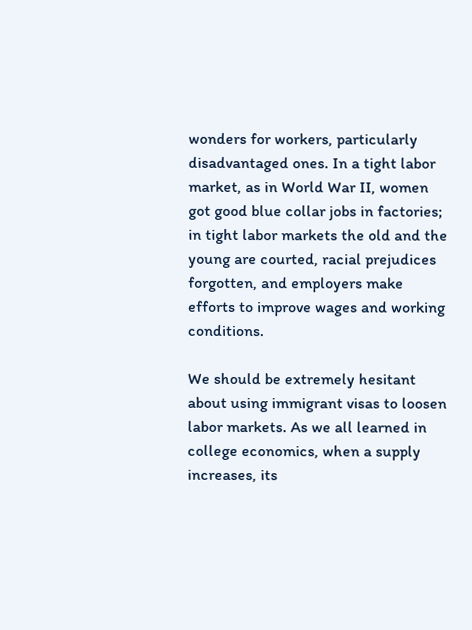wonders for workers, particularly disadvantaged ones. In a tight labor market, as in World War II, women got good blue collar jobs in factories; in tight labor markets the old and the young are courted, racial prejudices forgotten, and employers make efforts to improve wages and working conditions.

We should be extremely hesitant about using immigrant visas to loosen labor markets. As we all learned in college economics, when a supply increases, its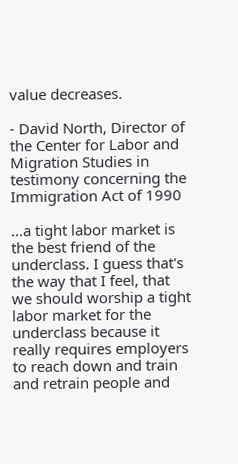value decreases.

- David North, Director of the Center for Labor and Migration Studies in testimony concerning the Immigration Act of 1990

...a tight labor market is the best friend of the underclass. I guess that's the way that I feel, that we should worship a tight labor market for the underclass because it really requires employers to reach down and train and retrain people and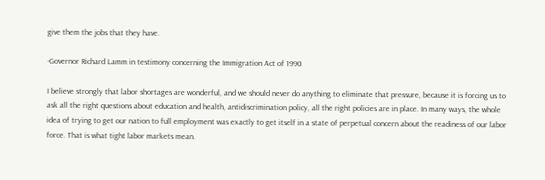give them the jobs that they have.

-Governor Richard Lamm in testimony concerning the Immigration Act of 1990

I believe strongly that labor shortages are wonderful, and we should never do anything to eliminate that pressure, because it is forcing us to ask all the right questions about education and health, antidiscrimination policy, all the right policies are in place. In many ways, the whole idea of trying to get our nation to full employment was exactly to get itself in a state of perpetual concern about the readiness of our labor force. That is what tight labor markets mean.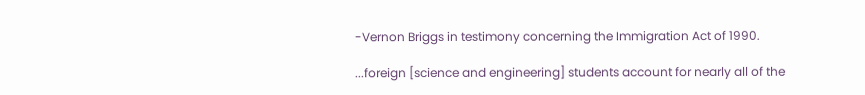-Vernon Briggs in testimony concerning the Immigration Act of 1990.

...foreign [science and engineering] students account for nearly all of the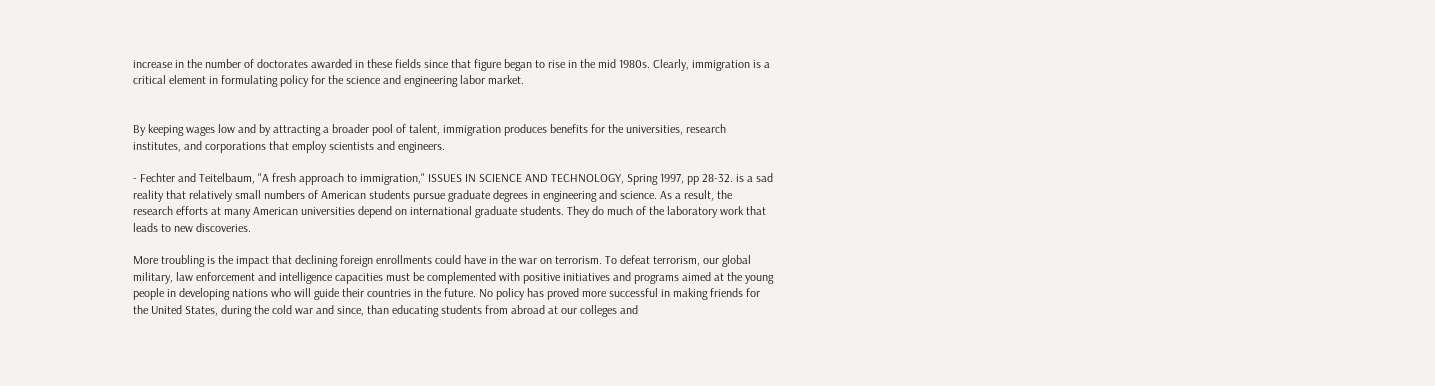increase in the number of doctorates awarded in these fields since that figure began to rise in the mid 1980s. Clearly, immigration is a critical element in formulating policy for the science and engineering labor market.


By keeping wages low and by attracting a broader pool of talent, immigration produces benefits for the universities, research institutes, and corporations that employ scientists and engineers.

- Fechter and Teitelbaum, "A fresh approach to immigration," ISSUES IN SCIENCE AND TECHNOLOGY, Spring 1997, pp 28-32. is a sad reality that relatively small numbers of American students pursue graduate degrees in engineering and science. As a result, the research efforts at many American universities depend on international graduate students. They do much of the laboratory work that leads to new discoveries.

More troubling is the impact that declining foreign enrollments could have in the war on terrorism. To defeat terrorism, our global military, law enforcement and intelligence capacities must be complemented with positive initiatives and programs aimed at the young people in developing nations who will guide their countries in the future. No policy has proved more successful in making friends for the United States, during the cold war and since, than educating students from abroad at our colleges and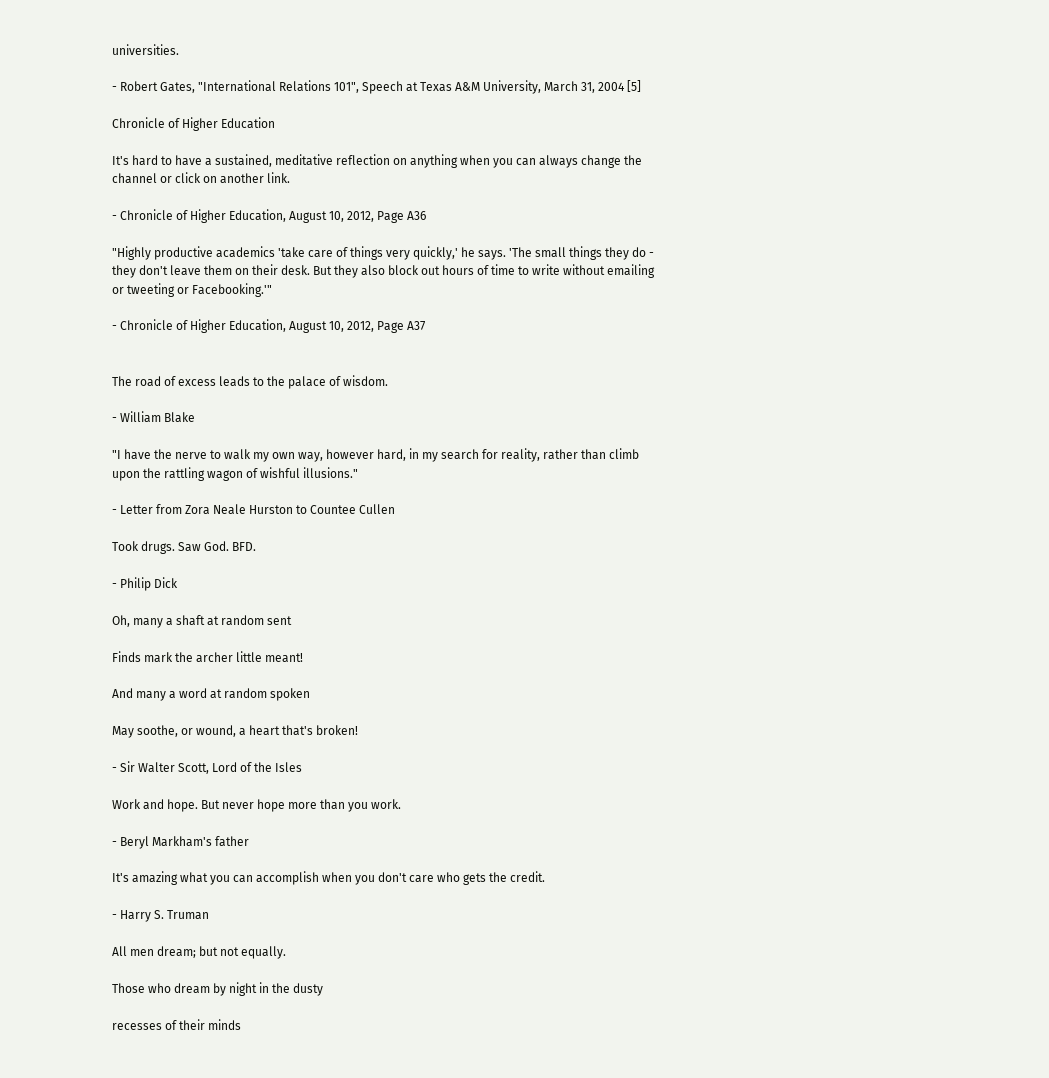universities.

- Robert Gates, "International Relations 101", Speech at Texas A&M University, March 31, 2004 [5]

Chronicle of Higher Education

It's hard to have a sustained, meditative reflection on anything when you can always change the channel or click on another link.

- Chronicle of Higher Education, August 10, 2012, Page A36

"Highly productive academics 'take care of things very quickly,' he says. 'The small things they do - they don't leave them on their desk. But they also block out hours of time to write without emailing or tweeting or Facebooking.'"

- Chronicle of Higher Education, August 10, 2012, Page A37


The road of excess leads to the palace of wisdom.

- William Blake

"I have the nerve to walk my own way, however hard, in my search for reality, rather than climb upon the rattling wagon of wishful illusions."

- Letter from Zora Neale Hurston to Countee Cullen

Took drugs. Saw God. BFD.

- Philip Dick

Oh, many a shaft at random sent

Finds mark the archer little meant!

And many a word at random spoken

May soothe, or wound, a heart that's broken!

- Sir Walter Scott, Lord of the Isles

Work and hope. But never hope more than you work.

- Beryl Markham's father

It's amazing what you can accomplish when you don't care who gets the credit.

- Harry S. Truman

All men dream; but not equally.

Those who dream by night in the dusty

recesses of their minds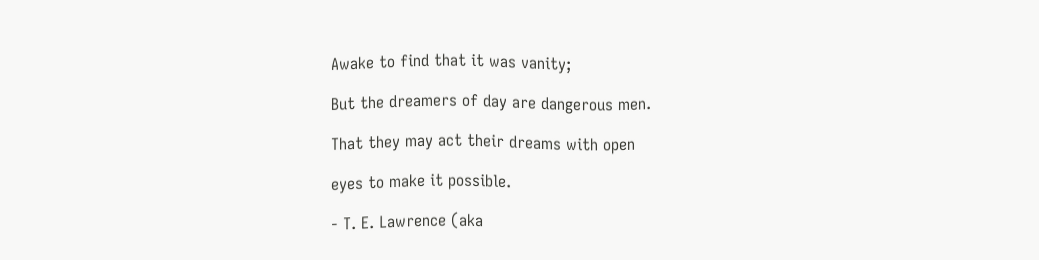Awake to find that it was vanity;

But the dreamers of day are dangerous men.

That they may act their dreams with open

eyes to make it possible.

- T. E. Lawrence (aka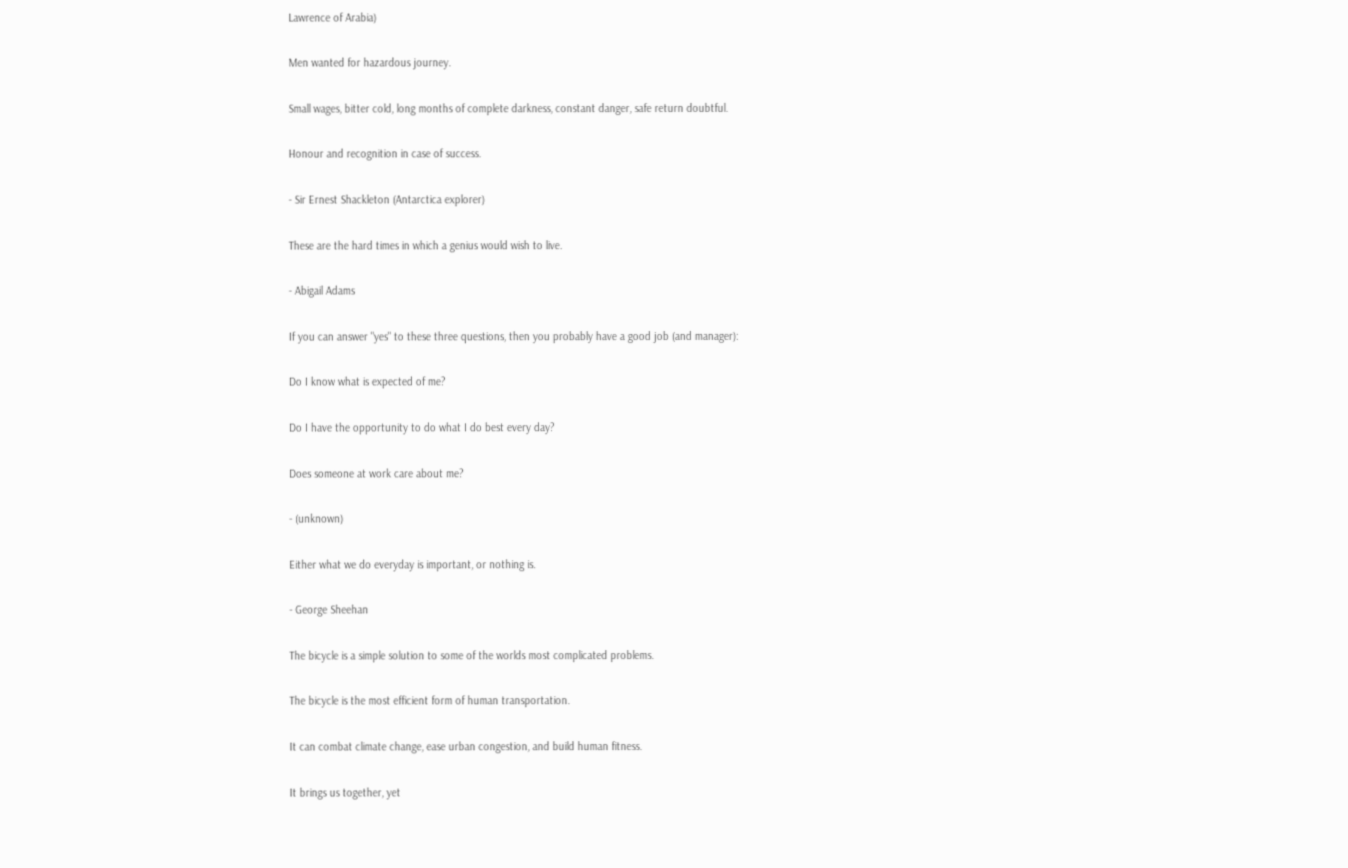Lawrence of Arabia)

Men wanted for hazardous journey.

Small wages, bitter cold, long months of complete darkness, constant danger, safe return doubtful.

Honour and recognition in case of success.

- Sir Ernest Shackleton (Antarctica explorer)

These are the hard times in which a genius would wish to live.

- Abigail Adams

If you can answer "yes" to these three questions, then you probably have a good job (and manager):

Do I know what is expected of me?

Do I have the opportunity to do what I do best every day?

Does someone at work care about me?

- (unknown)

Either what we do everyday is important, or nothing is.

- George Sheehan

The bicycle is a simple solution to some of the worlds most complicated problems.

The bicycle is the most efficient form of human transportation.

It can combat climate change, ease urban congestion, and build human fitness.

It brings us together, yet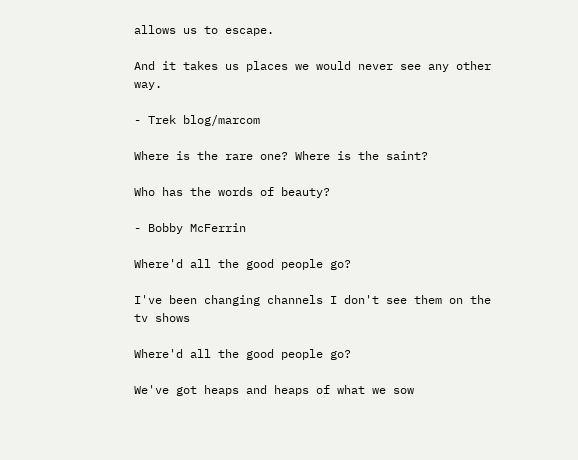allows us to escape.

And it takes us places we would never see any other way.

- Trek blog/marcom

Where is the rare one? Where is the saint?

Who has the words of beauty?

- Bobby McFerrin

Where'd all the good people go?

I've been changing channels I don't see them on the tv shows

Where'd all the good people go?

We've got heaps and heaps of what we sow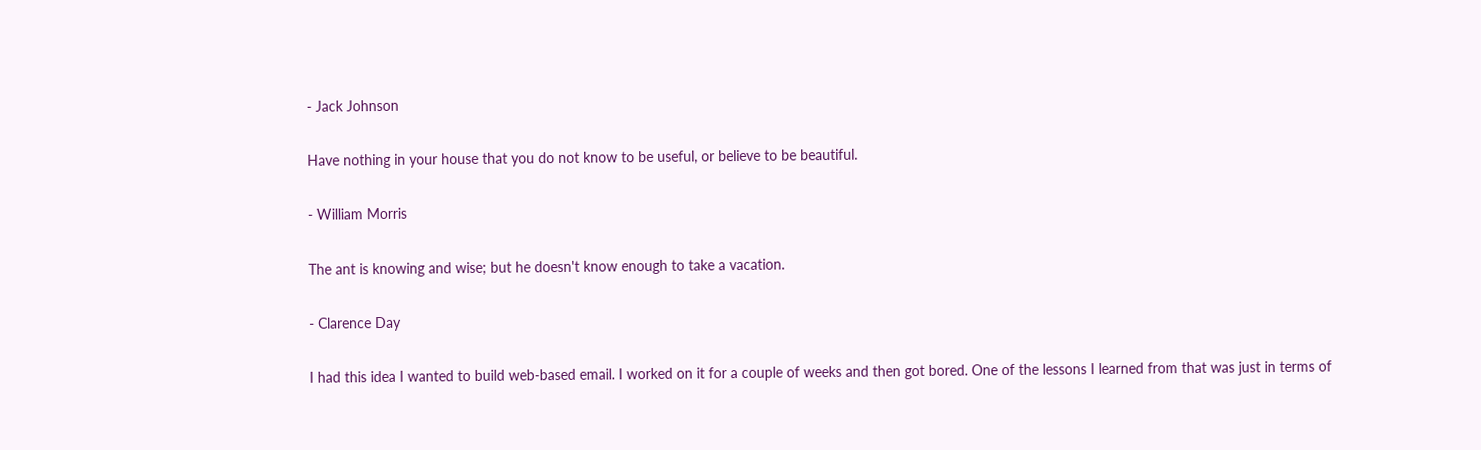- Jack Johnson

Have nothing in your house that you do not know to be useful, or believe to be beautiful.

- William Morris

The ant is knowing and wise; but he doesn't know enough to take a vacation.

- Clarence Day

I had this idea I wanted to build web-based email. I worked on it for a couple of weeks and then got bored. One of the lessons I learned from that was just in terms of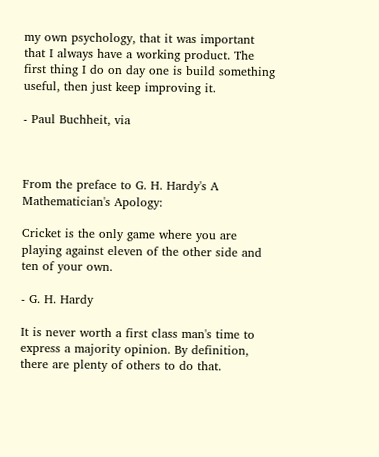my own psychology, that it was important that I always have a working product. The first thing I do on day one is build something useful, then just keep improving it.

- Paul Buchheit, via



From the preface to G. H. Hardy's A Mathematician's Apology:

Cricket is the only game where you are playing against eleven of the other side and ten of your own.

- G. H. Hardy

It is never worth a first class man's time to express a majority opinion. By definition, there are plenty of others to do that.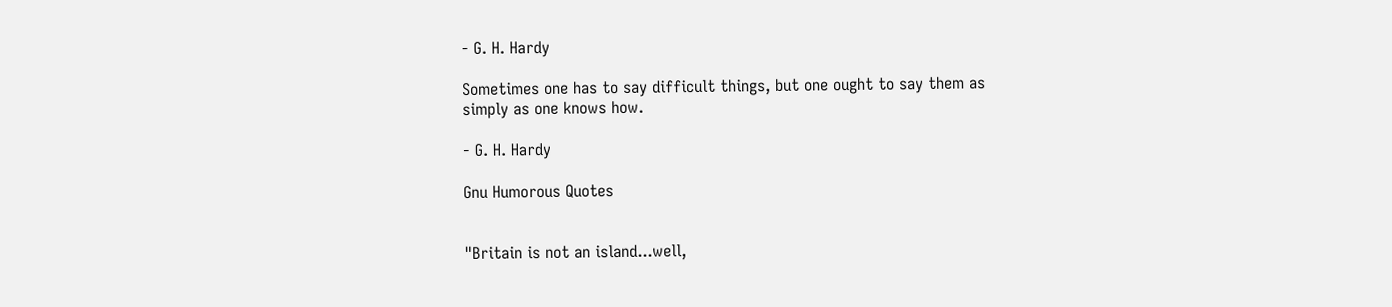- G. H. Hardy

Sometimes one has to say difficult things, but one ought to say them as simply as one knows how.

- G. H. Hardy

Gnu Humorous Quotes


"Britain is not an island...well,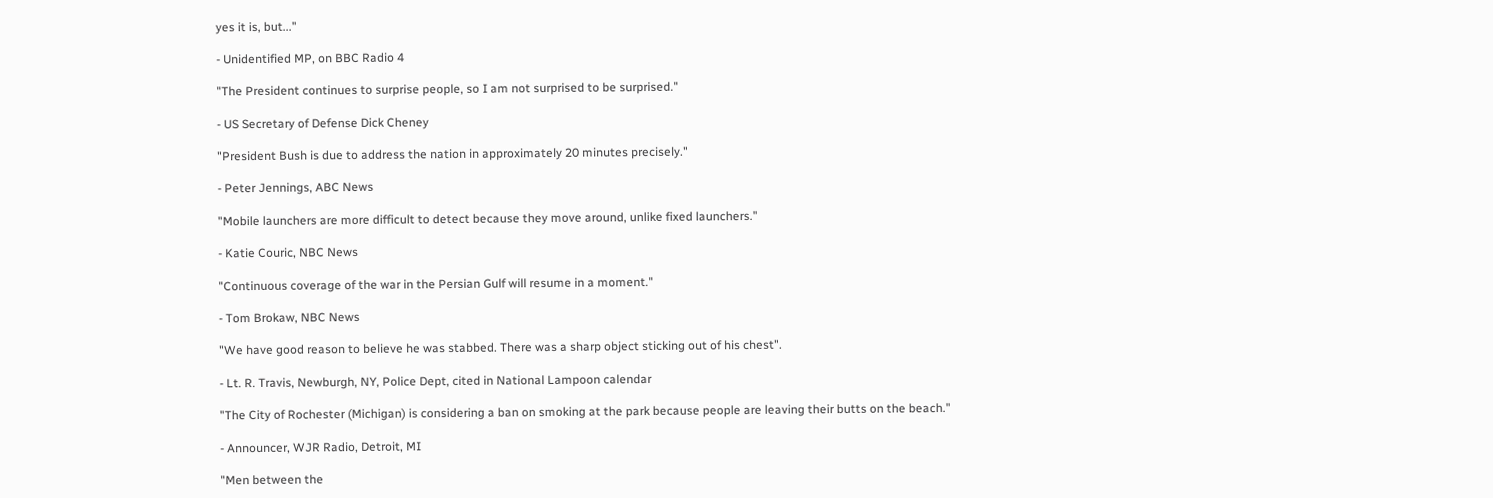yes it is, but..."

- Unidentified MP, on BBC Radio 4

"The President continues to surprise people, so I am not surprised to be surprised."

- US Secretary of Defense Dick Cheney

"President Bush is due to address the nation in approximately 20 minutes precisely."

- Peter Jennings, ABC News

"Mobile launchers are more difficult to detect because they move around, unlike fixed launchers."

- Katie Couric, NBC News

"Continuous coverage of the war in the Persian Gulf will resume in a moment."

- Tom Brokaw, NBC News

"We have good reason to believe he was stabbed. There was a sharp object sticking out of his chest".

- Lt. R. Travis, Newburgh, NY, Police Dept, cited in National Lampoon calendar

"The City of Rochester (Michigan) is considering a ban on smoking at the park because people are leaving their butts on the beach."

- Announcer, WJR Radio, Detroit, MI

"Men between the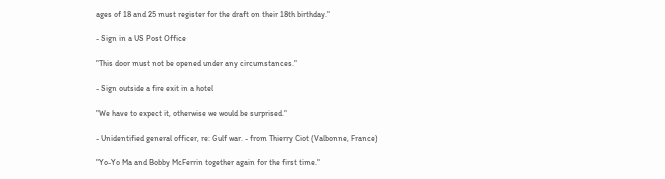ages of 18 and 25 must register for the draft on their 18th birthday."

- Sign in a US Post Office

"This door must not be opened under any circumstances."

- Sign outside a fire exit in a hotel

"We have to expect it, otherwise we would be surprised."

- Unidentified general officer, re: Gulf war. - from Thierry Ciot (Valbonne, France)

"Yo-Yo Ma and Bobby McFerrin together again for the first time."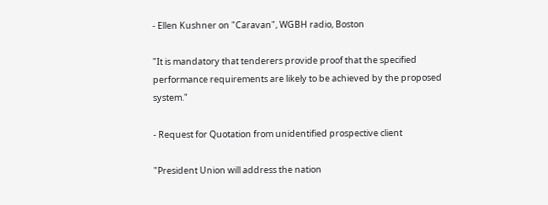- Ellen Kushner on "Caravan", WGBH radio, Boston

"It is mandatory that tenderers provide proof that the specified performance requirements are likely to be achieved by the proposed system."

- Request for Quotation from unidentified prospective client

"President Union will address the nation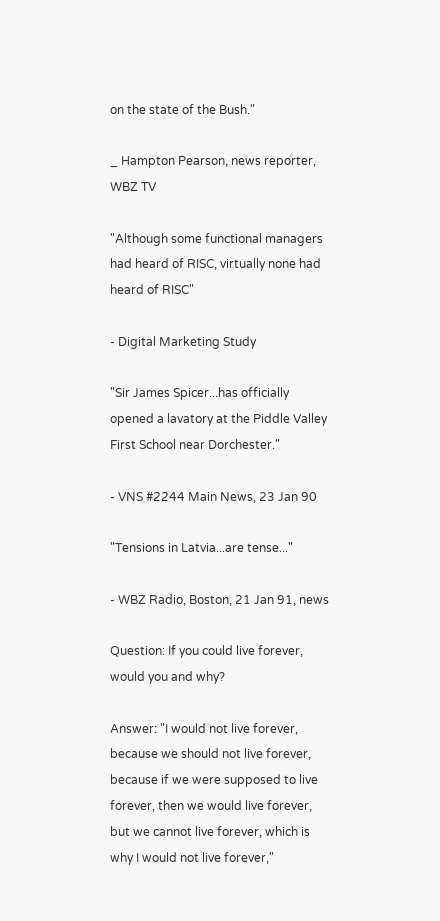on the state of the Bush."

_ Hampton Pearson, news reporter, WBZ TV

"Although some functional managers had heard of RISC, virtually none had heard of RISC"

- Digital Marketing Study

"Sir James Spicer...has officially opened a lavatory at the Piddle Valley First School near Dorchester."

- VNS #2244 Main News, 23 Jan 90

"Tensions in Latvia...are tense..."

- WBZ Radio, Boston, 21 Jan 91, news

Question: If you could live forever, would you and why?

Answer: "I would not live forever, because we should not live forever, because if we were supposed to live forever, then we would live forever, but we cannot live forever, which is why I would not live forever,"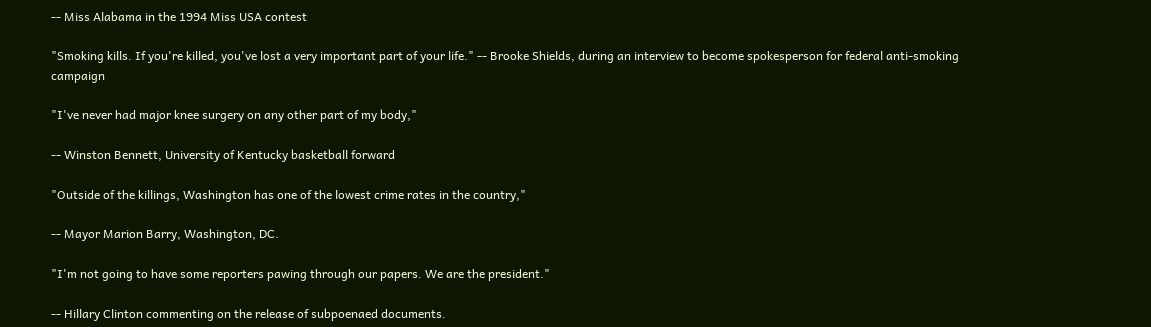-- Miss Alabama in the 1994 Miss USA contest

"Smoking kills. If you're killed, you've lost a very important part of your life." -- Brooke Shields, during an interview to become spokesperson for federal anti-smoking campaign

"I've never had major knee surgery on any other part of my body,"

-- Winston Bennett, University of Kentucky basketball forward

"Outside of the killings, Washington has one of the lowest crime rates in the country,"

-- Mayor Marion Barry, Washington, DC.

"I'm not going to have some reporters pawing through our papers. We are the president."

-- Hillary Clinton commenting on the release of subpoenaed documents.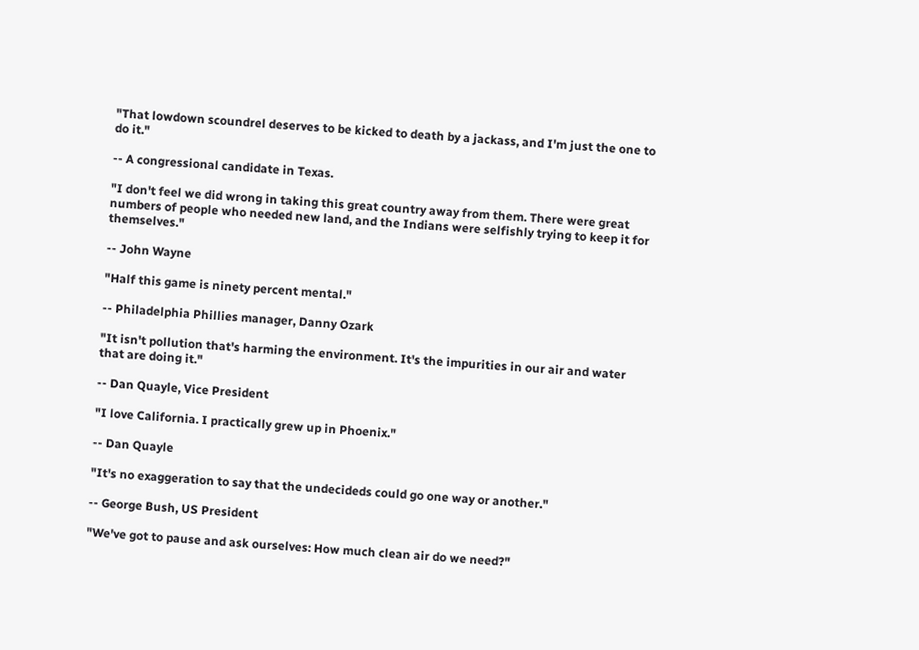"That lowdown scoundrel deserves to be kicked to death by a jackass, and I'm just the one to do it."

-- A congressional candidate in Texas.

"I don't feel we did wrong in taking this great country away from them. There were great numbers of people who needed new land, and the Indians were selfishly trying to keep it for themselves."

-- John Wayne

"Half this game is ninety percent mental."

-- Philadelphia Phillies manager, Danny Ozark

"It isn't pollution that's harming the environment. It's the impurities in our air and water that are doing it."

-- Dan Quayle, Vice President

"I love California. I practically grew up in Phoenix."

-- Dan Quayle

"It's no exaggeration to say that the undecideds could go one way or another."

-- George Bush, US President

"We've got to pause and ask ourselves: How much clean air do we need?"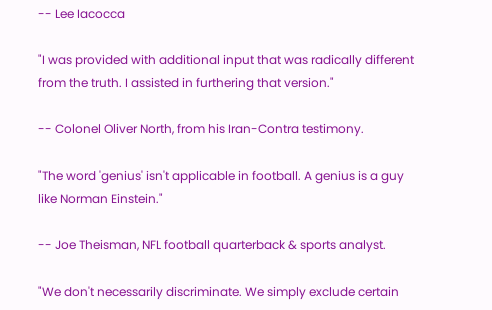-- Lee Iacocca

"I was provided with additional input that was radically different from the truth. I assisted in furthering that version."

-- Colonel Oliver North, from his Iran-Contra testimony.

"The word 'genius' isn't applicable in football. A genius is a guy like Norman Einstein."

-- Joe Theisman, NFL football quarterback & sports analyst.

"We don't necessarily discriminate. We simply exclude certain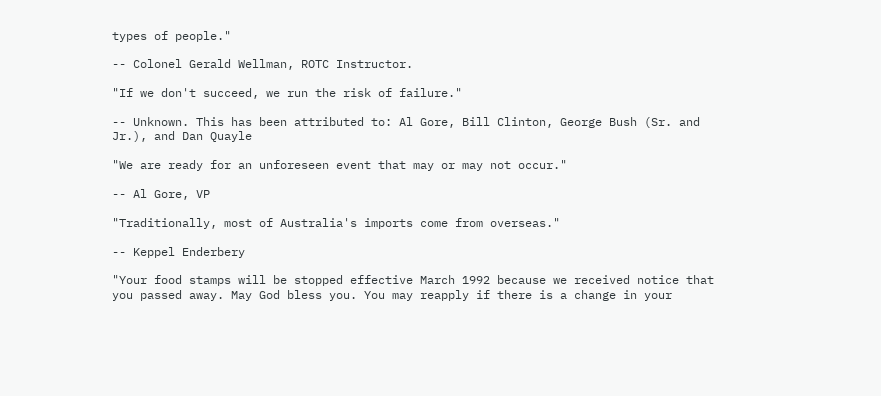types of people."

-- Colonel Gerald Wellman, ROTC Instructor.

"If we don't succeed, we run the risk of failure."

-- Unknown. This has been attributed to: Al Gore, Bill Clinton, George Bush (Sr. and Jr.), and Dan Quayle

"We are ready for an unforeseen event that may or may not occur."

-- Al Gore, VP

"Traditionally, most of Australia's imports come from overseas."

-- Keppel Enderbery

"Your food stamps will be stopped effective March 1992 because we received notice that you passed away. May God bless you. You may reapply if there is a change in your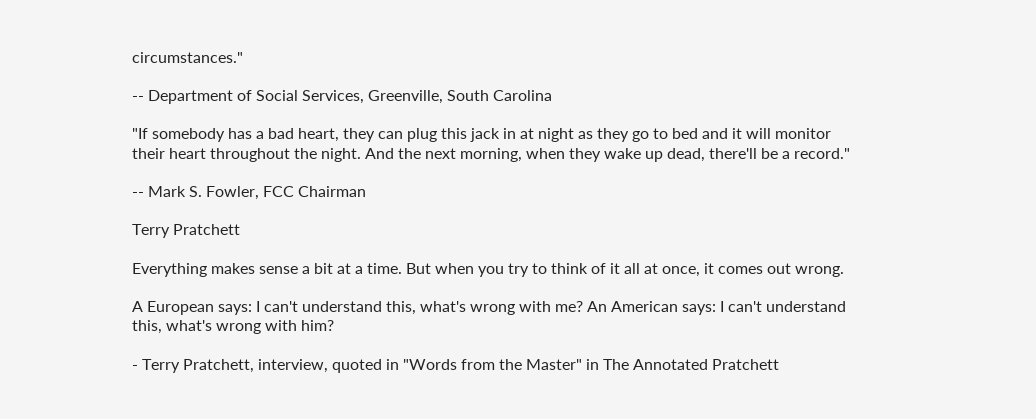circumstances."

-- Department of Social Services, Greenville, South Carolina

"If somebody has a bad heart, they can plug this jack in at night as they go to bed and it will monitor their heart throughout the night. And the next morning, when they wake up dead, there'll be a record."

-- Mark S. Fowler, FCC Chairman

Terry Pratchett

Everything makes sense a bit at a time. But when you try to think of it all at once, it comes out wrong.

A European says: I can't understand this, what's wrong with me? An American says: I can't understand this, what's wrong with him?

- Terry Pratchett, interview, quoted in "Words from the Master" in The Annotated Pratchett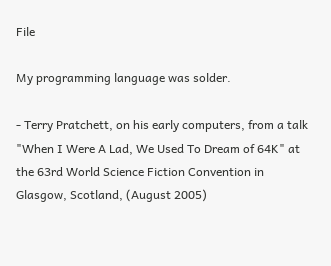File

My programming language was solder.

- Terry Pratchett, on his early computers, from a talk "When I Were A Lad, We Used To Dream of 64K" at the 63rd World Science Fiction Convention in Glasgow, Scotland, (August 2005)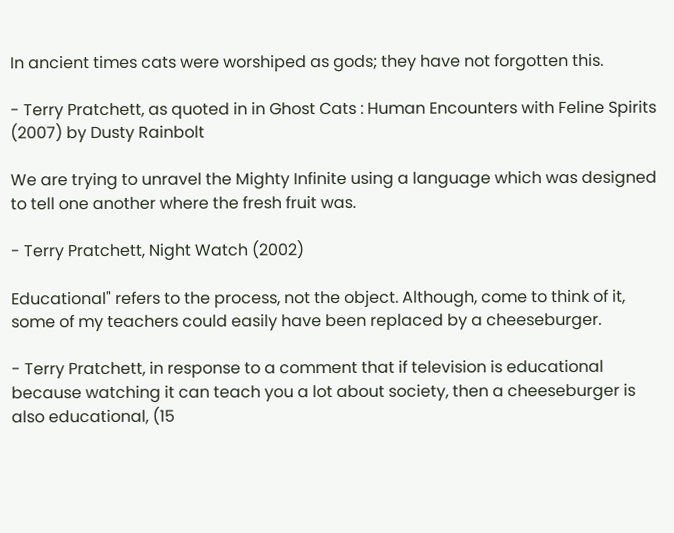In ancient times cats were worshiped as gods; they have not forgotten this.

- Terry Pratchett, as quoted in in Ghost Cats : Human Encounters with Feline Spirits (2007) by Dusty Rainbolt

We are trying to unravel the Mighty Infinite using a language which was designed to tell one another where the fresh fruit was.

- Terry Pratchett, Night Watch (2002)

Educational" refers to the process, not the object. Although, come to think of it, some of my teachers could easily have been replaced by a cheeseburger.

- Terry Pratchett, in response to a comment that if television is educational because watching it can teach you a lot about society, then a cheeseburger is also educational, (15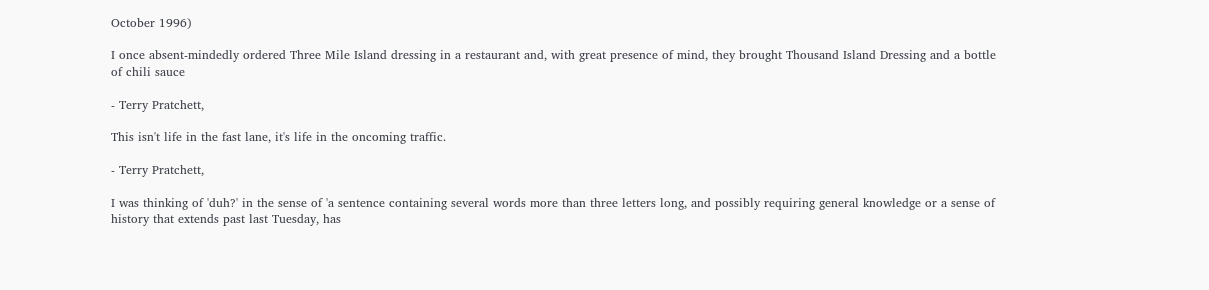October 1996)

I once absent-mindedly ordered Three Mile Island dressing in a restaurant and, with great presence of mind, they brought Thousand Island Dressing and a bottle of chili sauce

- Terry Pratchett,

This isn't life in the fast lane, it's life in the oncoming traffic.

- Terry Pratchett,

I was thinking of 'duh?' in the sense of 'a sentence containing several words more than three letters long, and possibly requiring general knowledge or a sense of history that extends past last Tuesday, has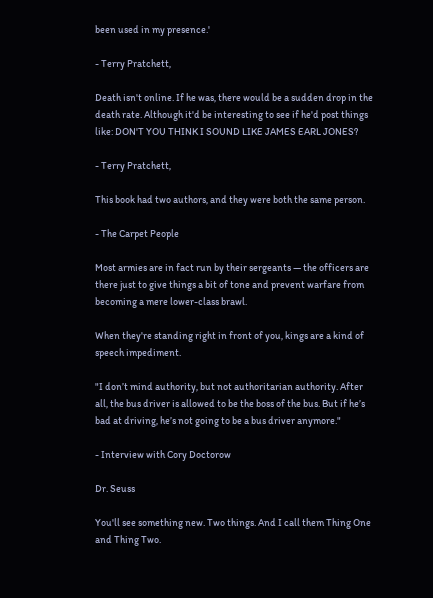been used in my presence.'

- Terry Pratchett,

Death isn't online. If he was, there would be a sudden drop in the death rate. Although it'd be interesting to see if he'd post things like: DON'T YOU THINK I SOUND LIKE JAMES EARL JONES?

- Terry Pratchett,

This book had two authors, and they were both the same person.

- The Carpet People

Most armies are in fact run by their sergeants — the officers are there just to give things a bit of tone and prevent warfare from becoming a mere lower-class brawl.

When they're standing right in front of you, kings are a kind of speech impediment.

"I don’t mind authority, but not authoritarian authority. After all, the bus driver is allowed to be the boss of the bus. But if he’s bad at driving, he’s not going to be a bus driver anymore."

- Interview with Cory Doctorow

Dr. Seuss

You'll see something new. Two things. And I call them Thing One and Thing Two.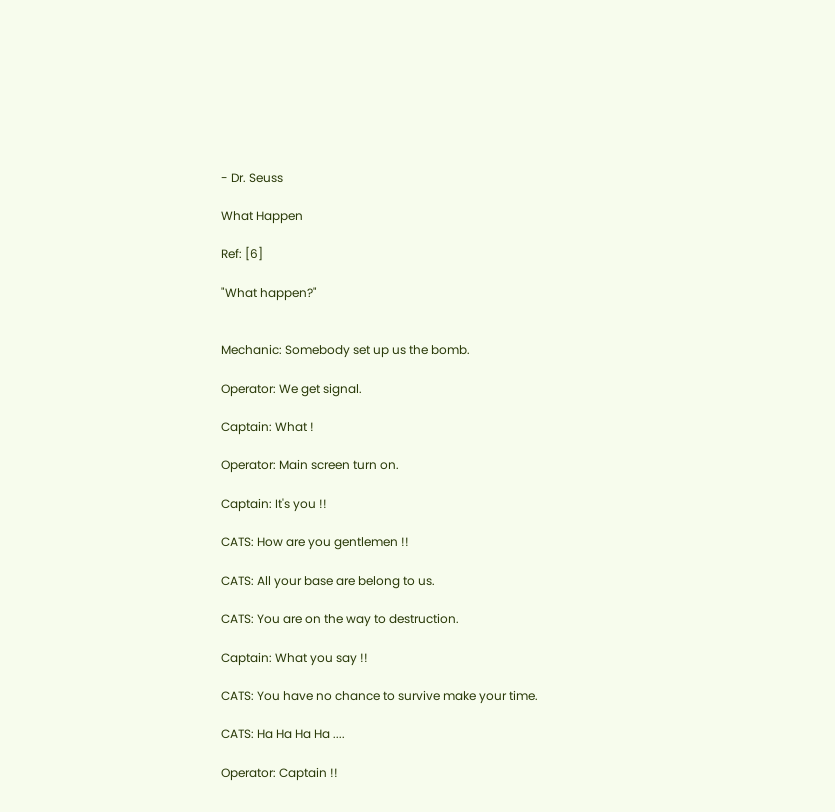- Dr. Seuss

What Happen

Ref: [6]

"What happen?"


Mechanic: Somebody set up us the bomb.

Operator: We get signal.

Captain: What !

Operator: Main screen turn on.

Captain: It's you !!

CATS: How are you gentlemen !!

CATS: All your base are belong to us.

CATS: You are on the way to destruction.

Captain: What you say !!

CATS: You have no chance to survive make your time.

CATS: Ha Ha Ha Ha ....

Operator: Captain !!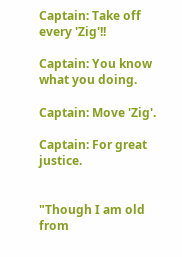Captain: Take off every 'Zig'!!

Captain: You know what you doing.

Captain: Move 'Zig'.

Captain: For great justice.


"Though I am old from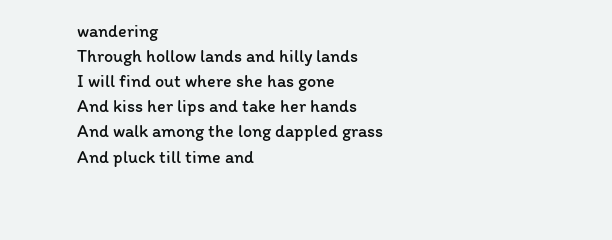wandering
Through hollow lands and hilly lands
I will find out where she has gone
And kiss her lips and take her hands
And walk among the long dappled grass
And pluck till time and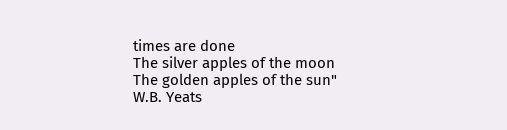times are done
The silver apples of the moon
The golden apples of the sun"
W.B. Yeats